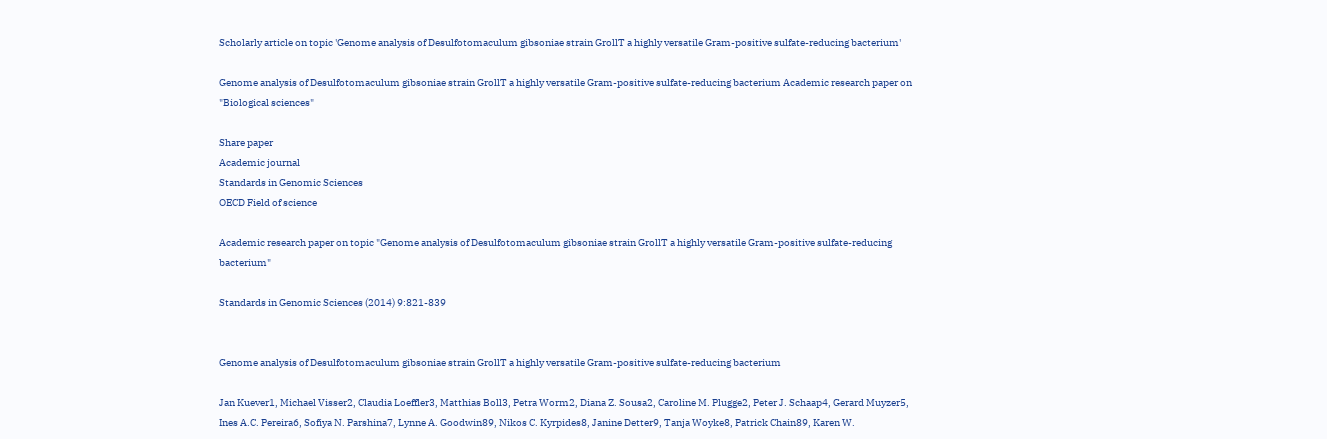Scholarly article on topic 'Genome analysis of Desulfotomaculum gibsoniae strain GrollT a highly versatile Gram-positive sulfate-reducing bacterium'

Genome analysis of Desulfotomaculum gibsoniae strain GrollT a highly versatile Gram-positive sulfate-reducing bacterium Academic research paper on "Biological sciences"

Share paper
Academic journal
Standards in Genomic Sciences
OECD Field of science

Academic research paper on topic "Genome analysis of Desulfotomaculum gibsoniae strain GrollT a highly versatile Gram-positive sulfate-reducing bacterium"

Standards in Genomic Sciences (2014) 9:821-839


Genome analysis of Desulfotomaculum gibsoniae strain GrollT a highly versatile Gram-positive sulfate-reducing bacterium

Jan Kuever1, Michael Visser2, Claudia Loeffler3, Matthias Boll3, Petra Worm2, Diana Z. Sousa2, Caroline M. Plugge2, Peter J. Schaap4, Gerard Muyzer5, Ines A.C. Pereira6, Sofiya N. Parshina7, Lynne A. Goodwin89, Nikos C. Kyrpides8, Janine Detter9, Tanja Woyke8, Patrick Chain89, Karen W.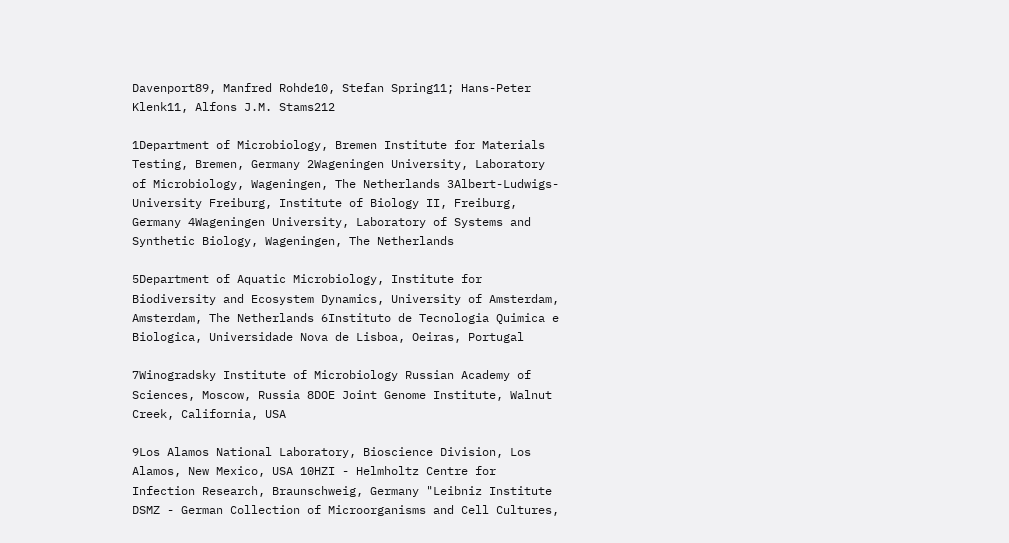Davenport89, Manfred Rohde10, Stefan Spring11; Hans-Peter Klenk11, Alfons J.M. Stams212

1Department of Microbiology, Bremen Institute for Materials Testing, Bremen, Germany 2Wageningen University, Laboratory of Microbiology, Wageningen, The Netherlands 3Albert-Ludwigs-University Freiburg, Institute of Biology II, Freiburg, Germany 4Wageningen University, Laboratory of Systems and Synthetic Biology, Wageningen, The Netherlands

5Department of Aquatic Microbiology, Institute for Biodiversity and Ecosystem Dynamics, University of Amsterdam, Amsterdam, The Netherlands 6Instituto de Tecnologia Quimica e Biologica, Universidade Nova de Lisboa, Oeiras, Portugal

7Winogradsky Institute of Microbiology Russian Academy of Sciences, Moscow, Russia 8DOE Joint Genome Institute, Walnut Creek, California, USA

9Los Alamos National Laboratory, Bioscience Division, Los Alamos, New Mexico, USA 10HZI - Helmholtz Centre for Infection Research, Braunschweig, Germany "Leibniz Institute DSMZ - German Collection of Microorganisms and Cell Cultures,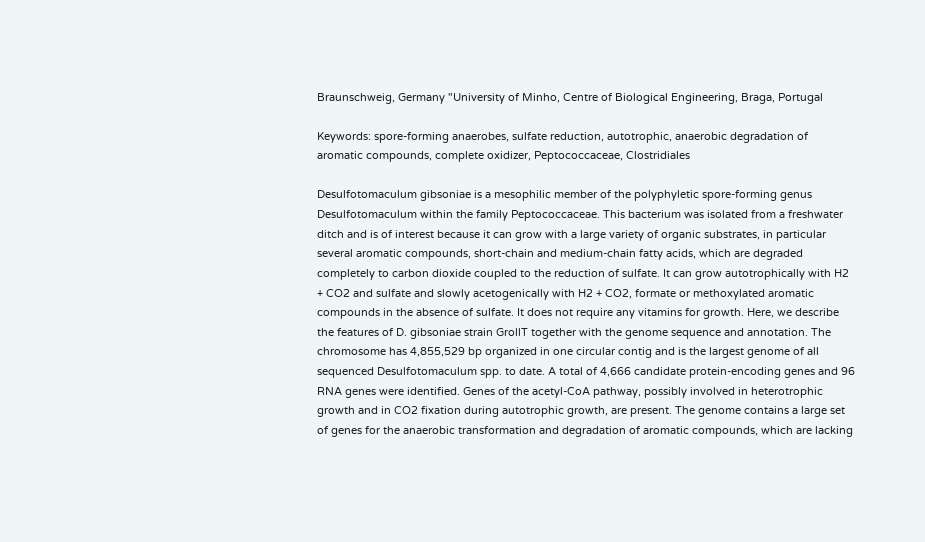Braunschweig, Germany "University of Minho, Centre of Biological Engineering, Braga, Portugal

Keywords: spore-forming anaerobes, sulfate reduction, autotrophic, anaerobic degradation of aromatic compounds, complete oxidizer, Peptococcaceae, Clostridiales

Desulfotomaculum gibsoniae is a mesophilic member of the polyphyletic spore-forming genus Desulfotomaculum within the family Peptococcaceae. This bacterium was isolated from a freshwater ditch and is of interest because it can grow with a large variety of organic substrates, in particular several aromatic compounds, short-chain and medium-chain fatty acids, which are degraded completely to carbon dioxide coupled to the reduction of sulfate. It can grow autotrophically with H2 + CO2 and sulfate and slowly acetogenically with H2 + CO2, formate or methoxylated aromatic compounds in the absence of sulfate. It does not require any vitamins for growth. Here, we describe the features of D. gibsoniae strain GrollT together with the genome sequence and annotation. The chromosome has 4,855,529 bp organized in one circular contig and is the largest genome of all sequenced Desulfotomaculum spp. to date. A total of 4,666 candidate protein-encoding genes and 96 RNA genes were identified. Genes of the acetyl-CoA pathway, possibly involved in heterotrophic growth and in CO2 fixation during autotrophic growth, are present. The genome contains a large set of genes for the anaerobic transformation and degradation of aromatic compounds, which are lacking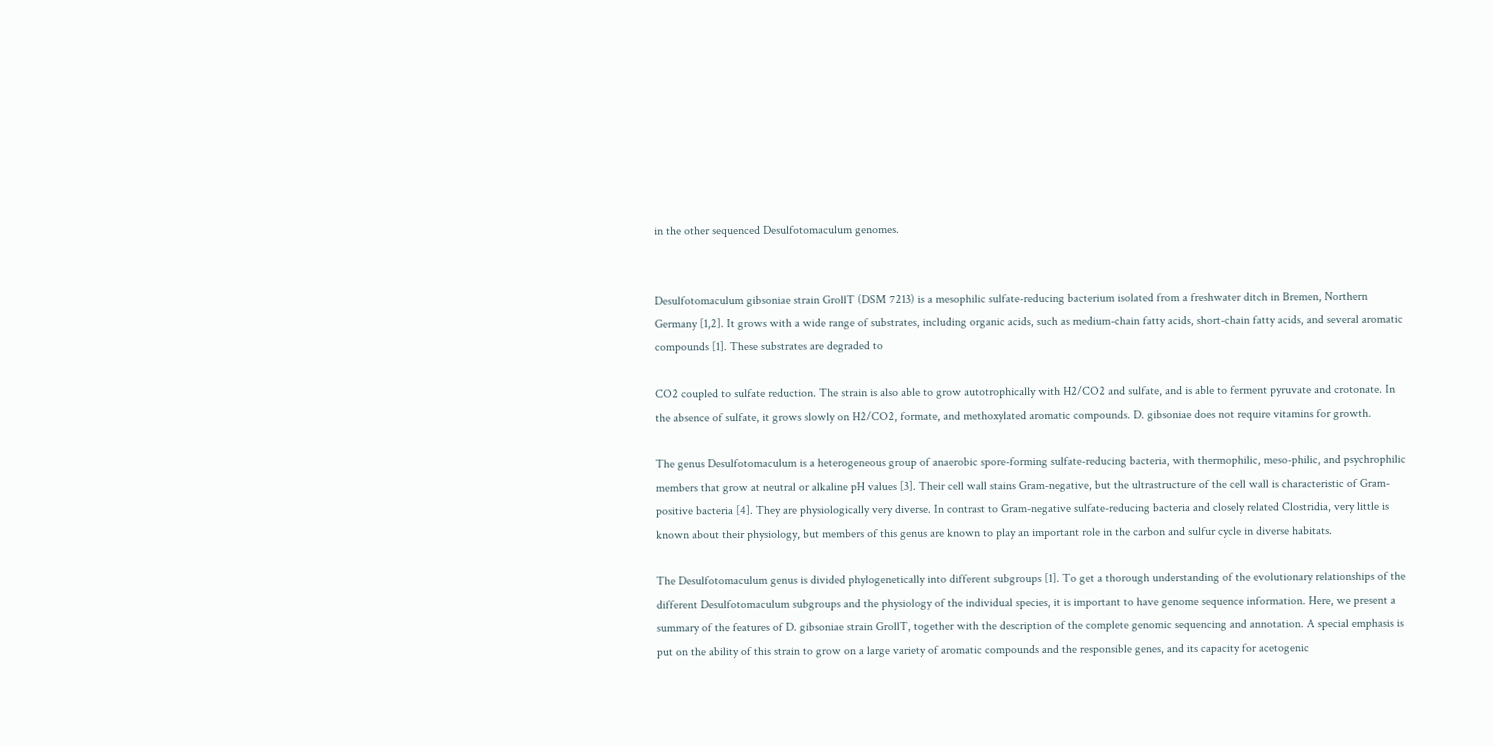in the other sequenced Desulfotomaculum genomes.


Desulfotomaculum gibsoniae strain GrollT (DSM 7213) is a mesophilic sulfate-reducing bacterium isolated from a freshwater ditch in Bremen, Northern Germany [1,2]. It grows with a wide range of substrates, including organic acids, such as medium-chain fatty acids, short-chain fatty acids, and several aromatic compounds [1]. These substrates are degraded to

CO2 coupled to sulfate reduction. The strain is also able to grow autotrophically with H2/CO2 and sulfate, and is able to ferment pyruvate and crotonate. In the absence of sulfate, it grows slowly on H2/CO2, formate, and methoxylated aromatic compounds. D. gibsoniae does not require vitamins for growth.

The genus Desulfotomaculum is a heterogeneous group of anaerobic spore-forming sulfate-reducing bacteria, with thermophilic, meso-philic, and psychrophilic members that grow at neutral or alkaline pH values [3]. Their cell wall stains Gram-negative, but the ultrastructure of the cell wall is characteristic of Gram-positive bacteria [4]. They are physiologically very diverse. In contrast to Gram-negative sulfate-reducing bacteria and closely related Clostridia, very little is known about their physiology, but members of this genus are known to play an important role in the carbon and sulfur cycle in diverse habitats.

The Desulfotomaculum genus is divided phylogenetically into different subgroups [1]. To get a thorough understanding of the evolutionary relationships of the different Desulfotomaculum subgroups and the physiology of the individual species, it is important to have genome sequence information. Here, we present a summary of the features of D. gibsoniae strain GrollT, together with the description of the complete genomic sequencing and annotation. A special emphasis is put on the ability of this strain to grow on a large variety of aromatic compounds and the responsible genes, and its capacity for acetogenic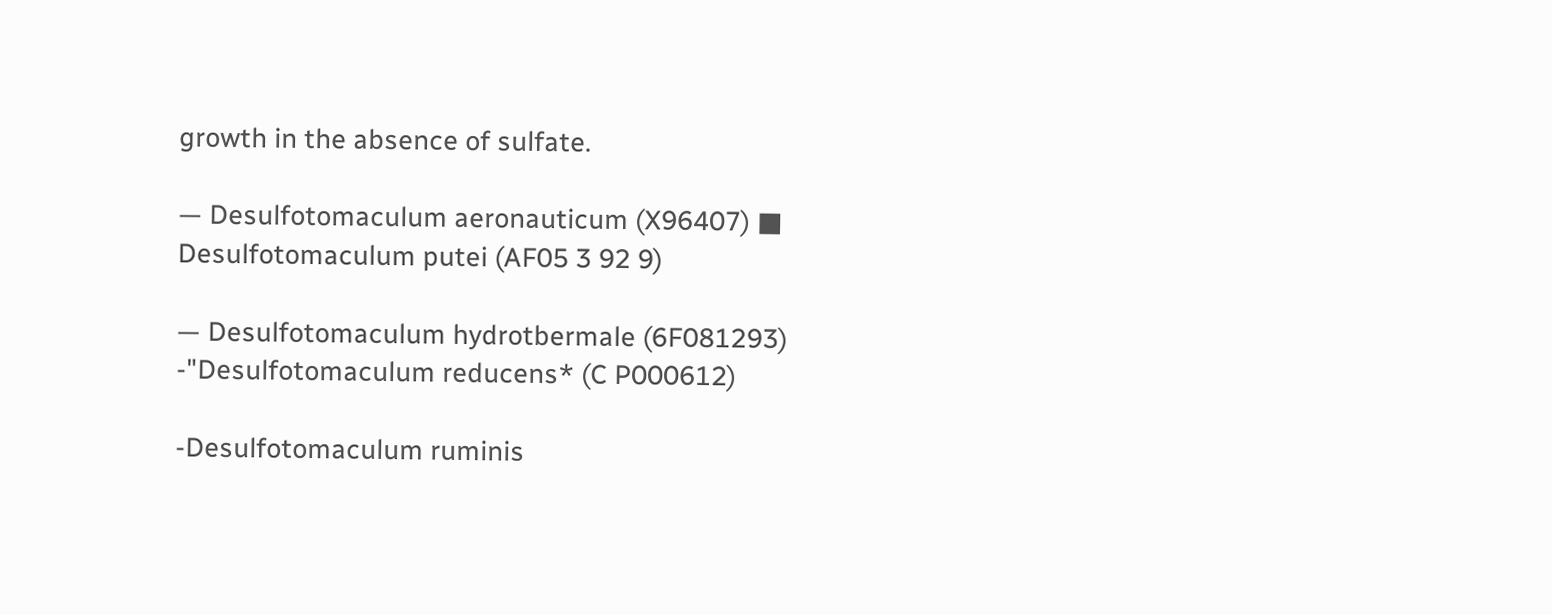growth in the absence of sulfate.

— Desulfotomaculum aeronauticum (X96407) ■ Desulfotomaculum putei (AF05 3 92 9)

— Desulfotomaculum hydrotbermale (6F081293) -"Desulfotomaculum reducens* (C P000612)

-Desulfotomaculum ruminis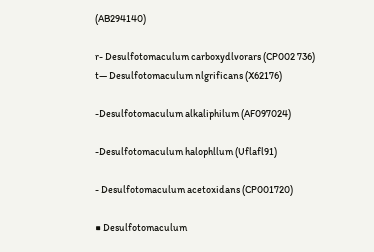(AB294140)

r- Desulfotomaculum carboxydlvorars (CP002 736) t— Desulfotomaculum nlgrificans (X62176)

-Desulfotomaculum alkaliphilum (AF097024)

-Desulfotomaculum halophllum (Uflafl91)

- Desulfotomaculum acetoxidans (CP001720)

■ Desulfotomaculum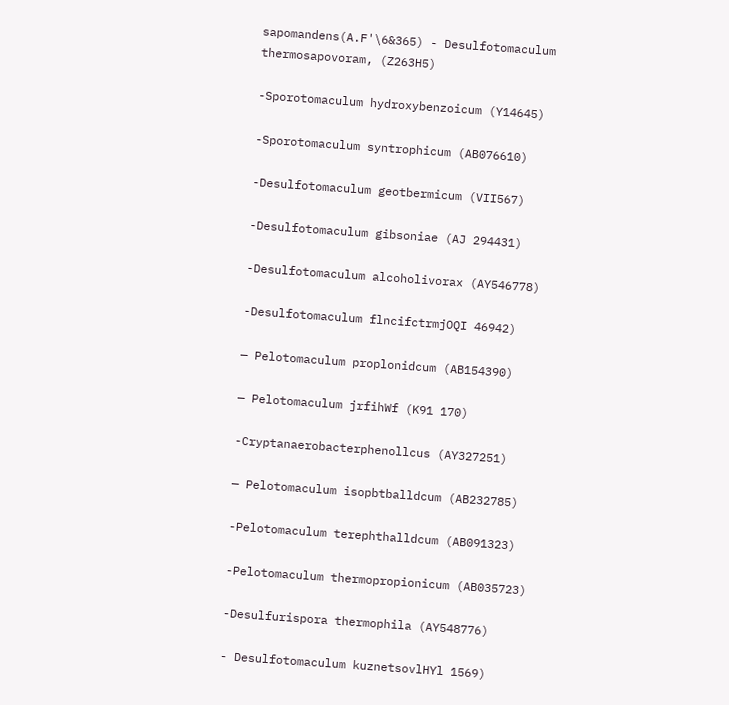sapomandens(A.F'\6&365) - Desulfotomaculum thermosapovoram, (Z263H5)

-Sporotomaculum hydroxybenzoicum (Y14645)

-Sporotomaculum syntrophicum (AB076610)

-Desulfotomaculum geotbermicum (VII567)

-Desulfotomaculum gibsoniae (AJ 294431)

-Desulfotomaculum alcoholivorax (AY546778)

-Desulfotomaculum flncifctrmjOQI 46942)

— Pelotomaculum proplonidcum (AB154390)

— Pelotomaculum jrfihWf (K91 170)

-Cryptanaerobacterphenollcus (AY327251)

— Pelotomaculum isopbtballdcum (AB232785)

-Pelotomaculum terephthalldcum (AB091323)

-Pelotomaculum thermopropionicum (AB035723)

-Desulfurispora thermophila (AY548776)

- Desulfotomaculum kuznetsovlHYl 1569)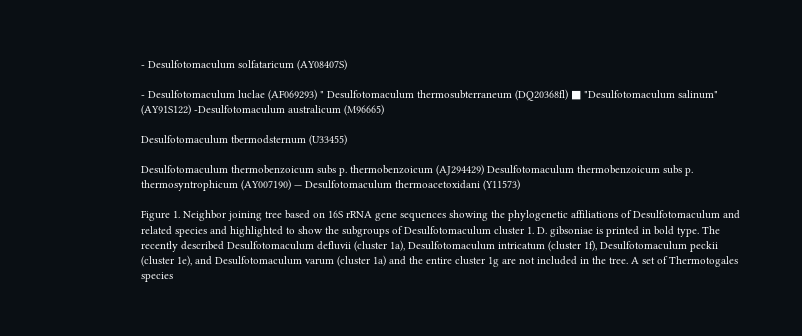- Desulfotomaculum solfataricum (AY08407S)

- Desulfotomaculum luclae (AF069293) " Desulfotomaculum thermosubterraneum (DQ20368fl) ■ "Desulfotomaculum salinum" (AY91S122) -Desulfotomaculum australicum (M96665)

Desulfotomaculum tbermodsternum (U33455)

Desulfotomaculum thermobenzoicum subs p. thermobenzoicum (AJ294429) Desulfotomaculum thermobenzoicum subs p. thermosyntrophicum (AY007190) — Desulfotomaculum thermoacetoxidani (Y11573)

Figure 1. Neighbor joining tree based on 16S rRNA gene sequences showing the phylogenetic affiliations of Desulfotomaculum and related species and highlighted to show the subgroups of Desulfotomaculum cluster 1. D. gibsoniae is printed in bold type. The recently described Desulfotomaculum defluvii (cluster 1a), Desulfotomaculum intricatum (cluster 1f), Desulfotomaculum peckii (cluster 1e), and Desulfotomaculum varum (cluster 1a) and the entire cluster 1g are not included in the tree. A set of Thermotogales species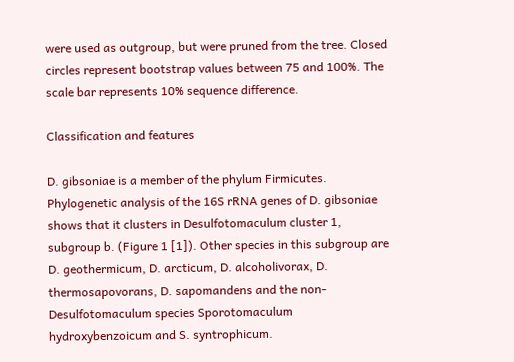were used as outgroup, but were pruned from the tree. Closed circles represent bootstrap values between 75 and 100%. The scale bar represents 10% sequence difference.

Classification and features

D. gibsoniae is a member of the phylum Firmicutes. Phylogenetic analysis of the 16S rRNA genes of D. gibsoniae shows that it clusters in Desulfotomaculum cluster 1, subgroup b. (Figure 1 [1]). Other species in this subgroup are D. geothermicum, D. arcticum, D. alcoholivorax, D. thermosapovorans, D. sapomandens and the non-Desulfotomaculum species Sporotomaculum hydroxybenzoicum and S. syntrophicum.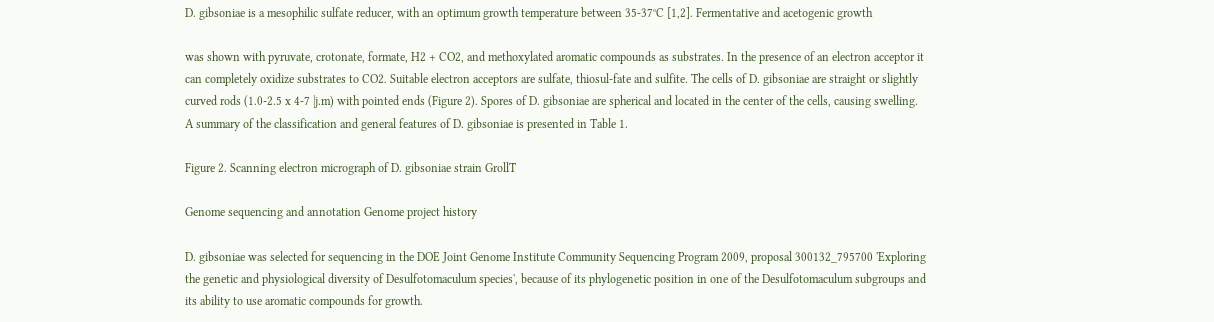D. gibsoniae is a mesophilic sulfate reducer, with an optimum growth temperature between 35-37°C [1,2]. Fermentative and acetogenic growth

was shown with pyruvate, crotonate, formate, H2 + CO2, and methoxylated aromatic compounds as substrates. In the presence of an electron acceptor it can completely oxidize substrates to CO2. Suitable electron acceptors are sulfate, thiosul-fate and sulfite. The cells of D. gibsoniae are straight or slightly curved rods (1.0-2.5 x 4-7 |j.m) with pointed ends (Figure 2). Spores of D. gibsoniae are spherical and located in the center of the cells, causing swelling. A summary of the classification and general features of D. gibsoniae is presented in Table 1.

Figure 2. Scanning electron micrograph of D. gibsoniae strain GrollT

Genome sequencing and annotation Genome project history

D. gibsoniae was selected for sequencing in the DOE Joint Genome Institute Community Sequencing Program 2009, proposal 300132_795700 'Exploring the genetic and physiological diversity of Desulfotomaculum species', because of its phylogenetic position in one of the Desulfotomaculum subgroups and its ability to use aromatic compounds for growth.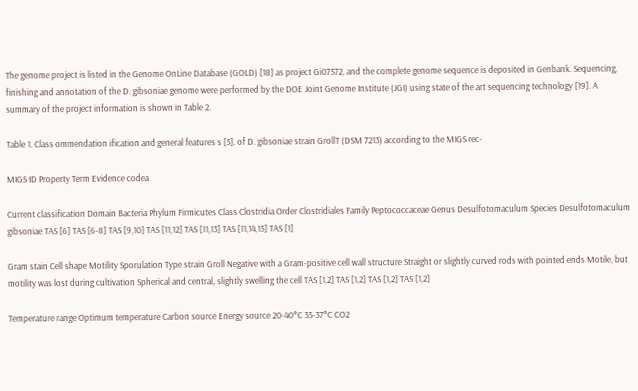The genome project is listed in the Genome OnLine Database (GOLD) [18] as project Gi07572, and the complete genome sequence is deposited in Genbank. Sequencing, finishing and annotation of the D. gibsoniae genome were performed by the DOE Joint Genome Institute (JGI) using state of the art sequencing technology [19]. A summary of the project information is shown in Table 2.

Table 1. Class ommendation ification and general features s [5]. of D. gibsoniae strain GrollT (DSM 7213) according to the MIGS rec-

MIGS ID Property Term Evidence codea

Current classification Domain Bacteria Phylum Firmicutes Class Clostridia Order Clostridiales Family Peptococcaceae Genus Desulfotomaculum Species Desulfotomaculum gibsoniae TAS [6] TAS [6-8] TAS [9,10] TAS [11,12] TAS [11,13] TAS [11,14,15] TAS [1]

Gram stain Cell shape Motility Sporulation Type strain Groll Negative with a Gram-positive cell wall structure Straight or slightly curved rods with pointed ends Motile, but motility was lost during cultivation Spherical and central, slightly swelling the cell TAS [1,2] TAS [1,2] TAS [1,2] TAS [1,2]

Temperature range Optimum temperature Carbon source Energy source 20-40°C 35-37°C CO2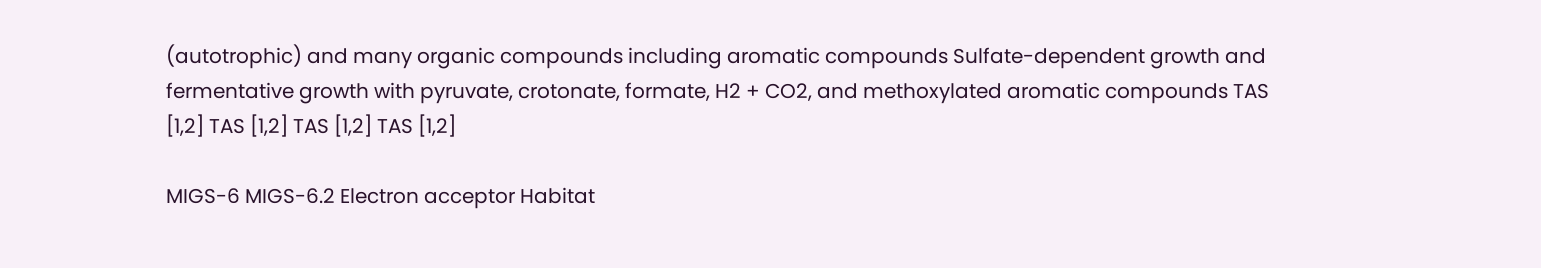(autotrophic) and many organic compounds including aromatic compounds Sulfate-dependent growth and fermentative growth with pyruvate, crotonate, formate, H2 + CO2, and methoxylated aromatic compounds TAS [1,2] TAS [1,2] TAS [1,2] TAS [1,2]

MIGS-6 MIGS-6.2 Electron acceptor Habitat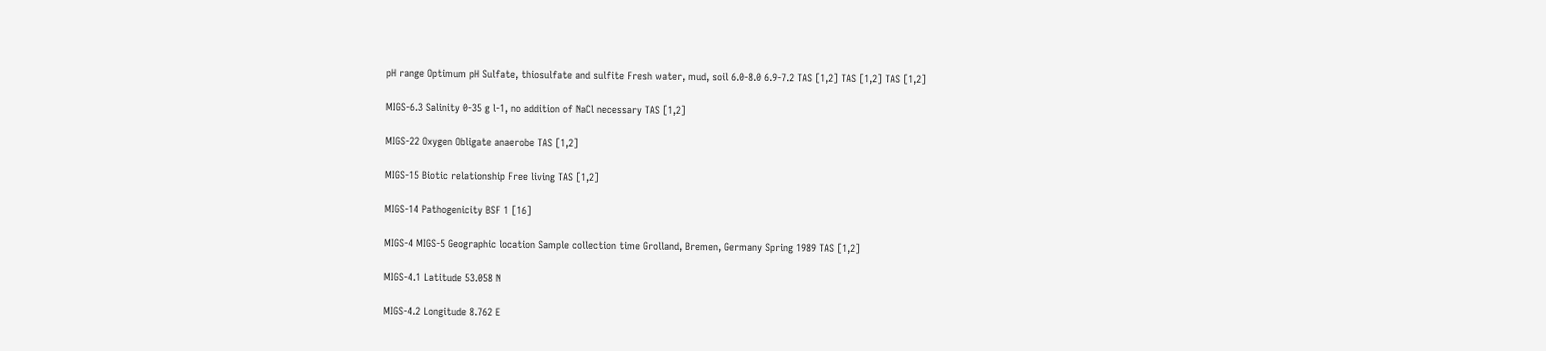pH range Optimum pH Sulfate, thiosulfate and sulfite Fresh water, mud, soil 6.0-8.0 6.9-7.2 TAS [1,2] TAS [1,2] TAS [1,2]

MIGS-6.3 Salinity 0-35 g l-1, no addition of NaCl necessary TAS [1,2]

MIGS-22 Oxygen Obligate anaerobe TAS [1,2]

MIGS-15 Biotic relationship Free living TAS [1,2]

MIGS-14 Pathogenicity BSF 1 [16]

MIGS-4 MIGS-5 Geographic location Sample collection time Grolland, Bremen, Germany Spring 1989 TAS [1,2]

MIGS-4.1 Latitude 53.058 N

MIGS-4.2 Longitude 8.762 E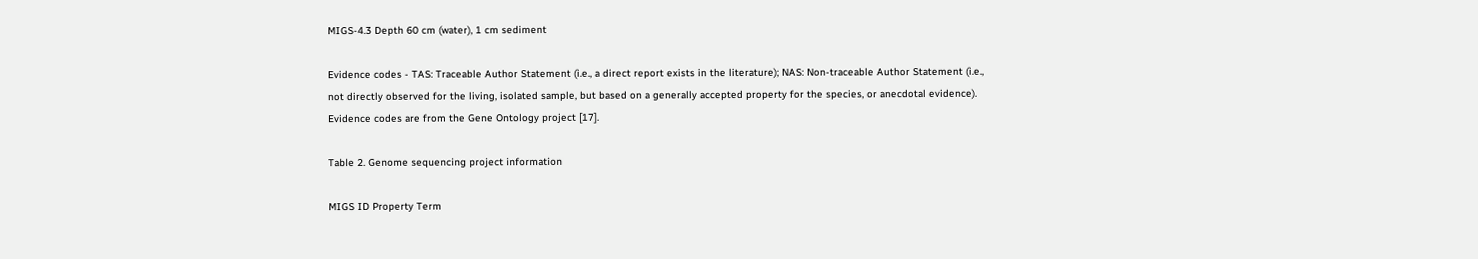MIGS-4.3 Depth 60 cm (water), 1 cm sediment

Evidence codes - TAS: Traceable Author Statement (i.e., a direct report exists in the literature); NAS: Non-traceable Author Statement (i.e., not directly observed for the living, isolated sample, but based on a generally accepted property for the species, or anecdotal evidence). Evidence codes are from the Gene Ontology project [17].

Table 2. Genome sequencing project information

MIGS ID Property Term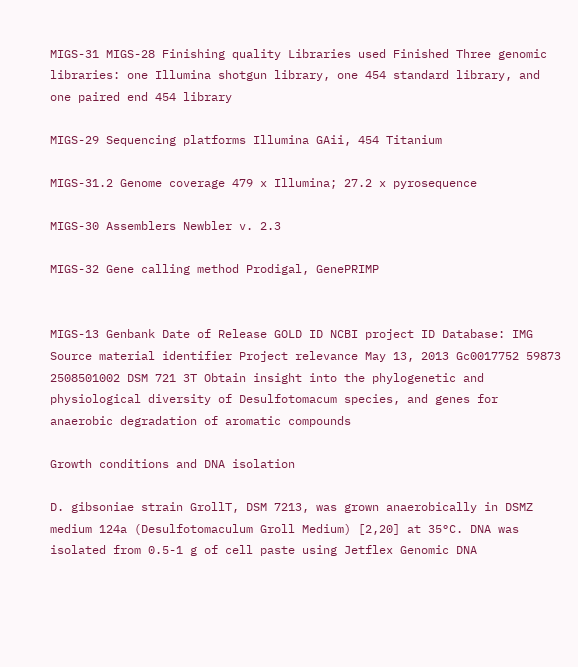MIGS-31 MIGS-28 Finishing quality Libraries used Finished Three genomic libraries: one Illumina shotgun library, one 454 standard library, and one paired end 454 library

MIGS-29 Sequencing platforms Illumina GAii, 454 Titanium

MIGS-31.2 Genome coverage 479 x Illumina; 27.2 x pyrosequence

MIGS-30 Assemblers Newbler v. 2.3

MIGS-32 Gene calling method Prodigal, GenePRIMP


MIGS-13 Genbank Date of Release GOLD ID NCBI project ID Database: IMG Source material identifier Project relevance May 13, 2013 Gc0017752 59873 2508501002 DSM 721 3T Obtain insight into the phylogenetic and physiological diversity of Desulfotomacum species, and genes for anaerobic degradation of aromatic compounds

Growth conditions and DNA isolation

D. gibsoniae strain GrollT, DSM 7213, was grown anaerobically in DSMZ medium 124a (Desulfotomaculum Groll Medium) [2,20] at 35°C. DNA was isolated from 0.5-1 g of cell paste using Jetflex Genomic DNA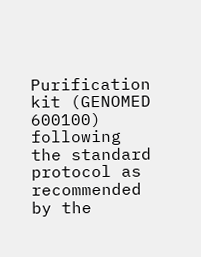Purification kit (GENOMED 600100) following the standard protocol as recommended by the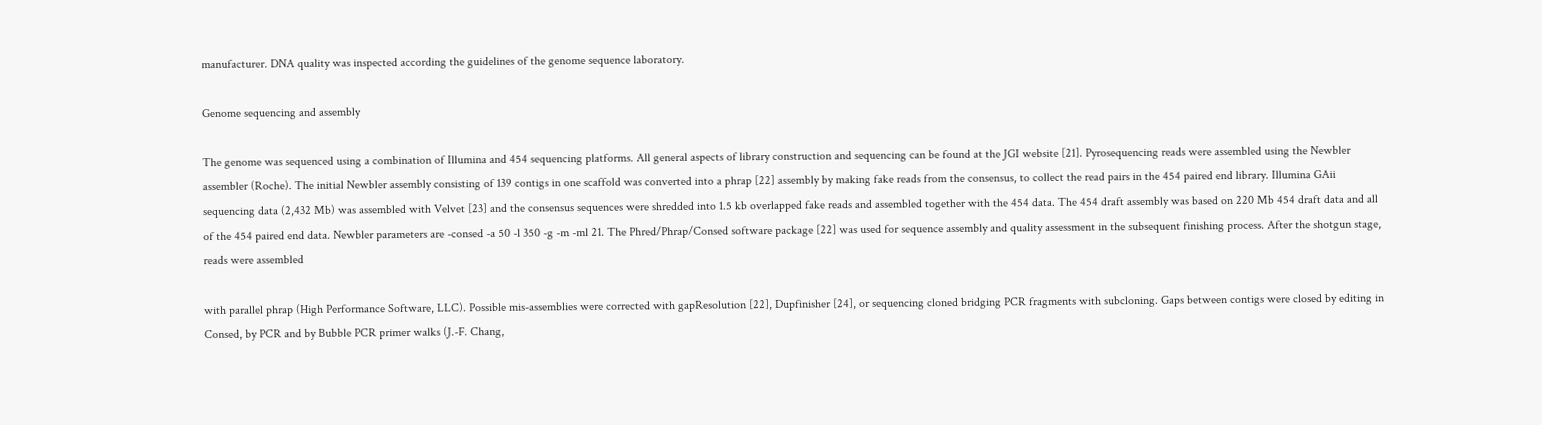manufacturer. DNA quality was inspected according the guidelines of the genome sequence laboratory.

Genome sequencing and assembly

The genome was sequenced using a combination of Illumina and 454 sequencing platforms. All general aspects of library construction and sequencing can be found at the JGI website [21]. Pyrosequencing reads were assembled using the Newbler assembler (Roche). The initial Newbler assembly consisting of 139 contigs in one scaffold was converted into a phrap [22] assembly by making fake reads from the consensus, to collect the read pairs in the 454 paired end library. Illumina GAii sequencing data (2,432 Mb) was assembled with Velvet [23] and the consensus sequences were shredded into 1.5 kb overlapped fake reads and assembled together with the 454 data. The 454 draft assembly was based on 220 Mb 454 draft data and all of the 454 paired end data. Newbler parameters are -consed -a 50 -l 350 -g -m -ml 21. The Phred/Phrap/Consed software package [22] was used for sequence assembly and quality assessment in the subsequent finishing process. After the shotgun stage, reads were assembled

with parallel phrap (High Performance Software, LLC). Possible mis-assemblies were corrected with gapResolution [22], Dupfinisher [24], or sequencing cloned bridging PCR fragments with subcloning. Gaps between contigs were closed by editing in Consed, by PCR and by Bubble PCR primer walks (J.-F. Chang,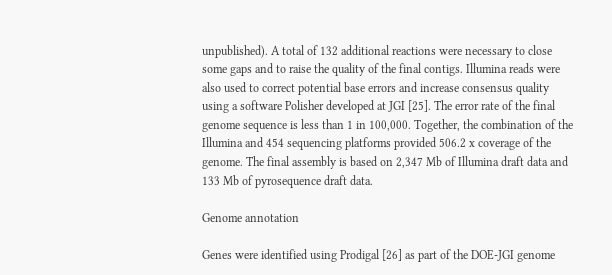unpublished). A total of 132 additional reactions were necessary to close some gaps and to raise the quality of the final contigs. Illumina reads were also used to correct potential base errors and increase consensus quality using a software Polisher developed at JGI [25]. The error rate of the final genome sequence is less than 1 in 100,000. Together, the combination of the Illumina and 454 sequencing platforms provided 506.2 x coverage of the genome. The final assembly is based on 2,347 Mb of Illumina draft data and 133 Mb of pyrosequence draft data.

Genome annotation

Genes were identified using Prodigal [26] as part of the DOE-JGI genome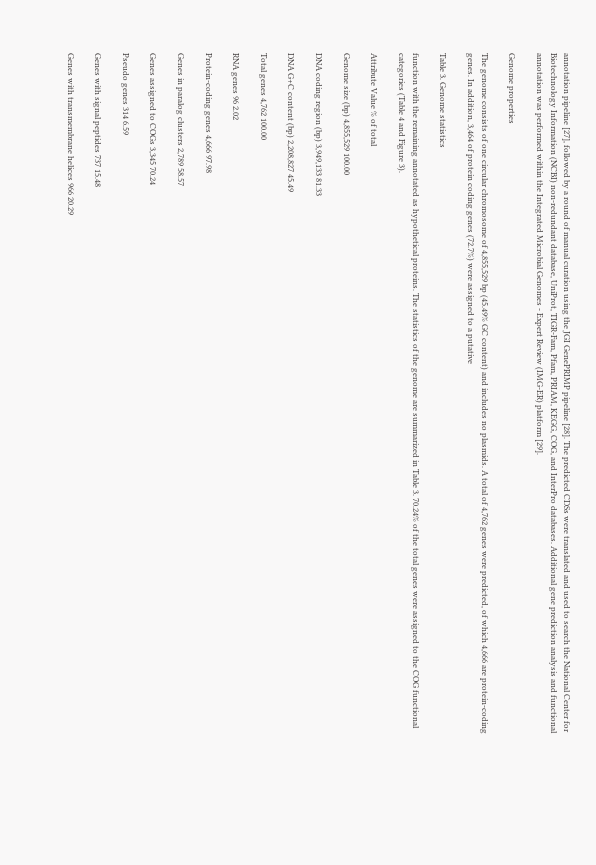annotation pipeline [27], followed by a round of manual curation using the JGI GenePRIMP pipeline [28]. The predicted CDSs were translated and used to search the National Center for Biotechnology Information (NCBI) non-redundant database, UniProt, TIGR-Fam, Pfam, PRIAM, KEGG, COG, and InterPro databases. Additional gene prediction analysis and functional annotation was performed within the Integrated Microbial Genomes - Expert Review (IMG-ER) platform [29].

Genome properties

The genome consists of one circular chromosome of 4,855,529 bp (45.49% GC content) and includes no plasmids. A total of 4,762 genes were predicted, of which 4,666 are protein-coding genes. In addition, 3,464 of protein coding genes (72.7%) were assigned to a putative

Table 3. Genome statistics

function with the remaining annotated as hypothetical proteins. The statistics of the genome are summarized in Table 3. 70.24% of the total genes were assigned to the COG functional categories (Table 4 and Figure 3).

Attribute Value % of total

Genome size (bp) 4,855,529 100.00

DNA coding region (bp) 3,949,133 81.33

DNA G+C content (bp) 2,208,827 45.49

Total genes 4,762 100.00

RNA genes 96 2.02

Protein-coding genes 4,666 97.98

Genes in paralog clusters 2,789 58.57

Genes assigned to COGs 3,345 70.24

Pseudo genes 314 6.59

Genes with signal peptides 737 15.48

Genes with transmembrane helices 966 20.29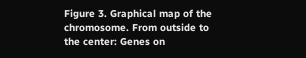Figure 3. Graphical map of the chromosome. From outside to the center: Genes on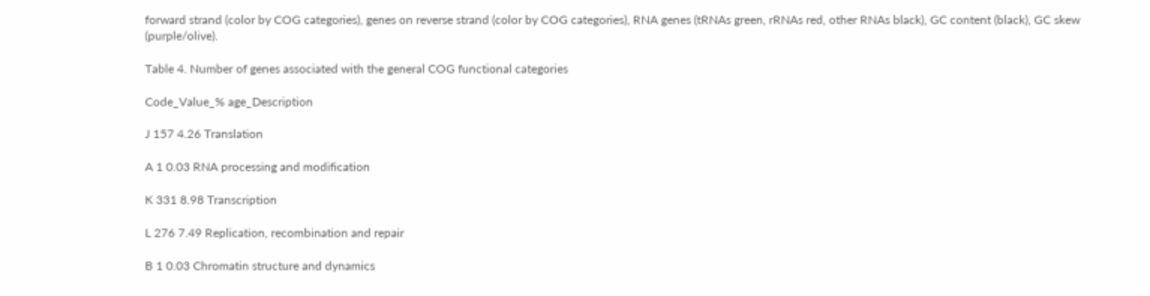forward strand (color by COG categories), genes on reverse strand (color by COG categories), RNA genes (tRNAs green, rRNAs red, other RNAs black), GC content (black), GC skew (purple/olive).

Table 4. Number of genes associated with the general COG functional categories

Code_Value_% age_Description

J 157 4.26 Translation

A 1 0.03 RNA processing and modification

K 331 8.98 Transcription

L 276 7.49 Replication, recombination and repair

B 1 0.03 Chromatin structure and dynamics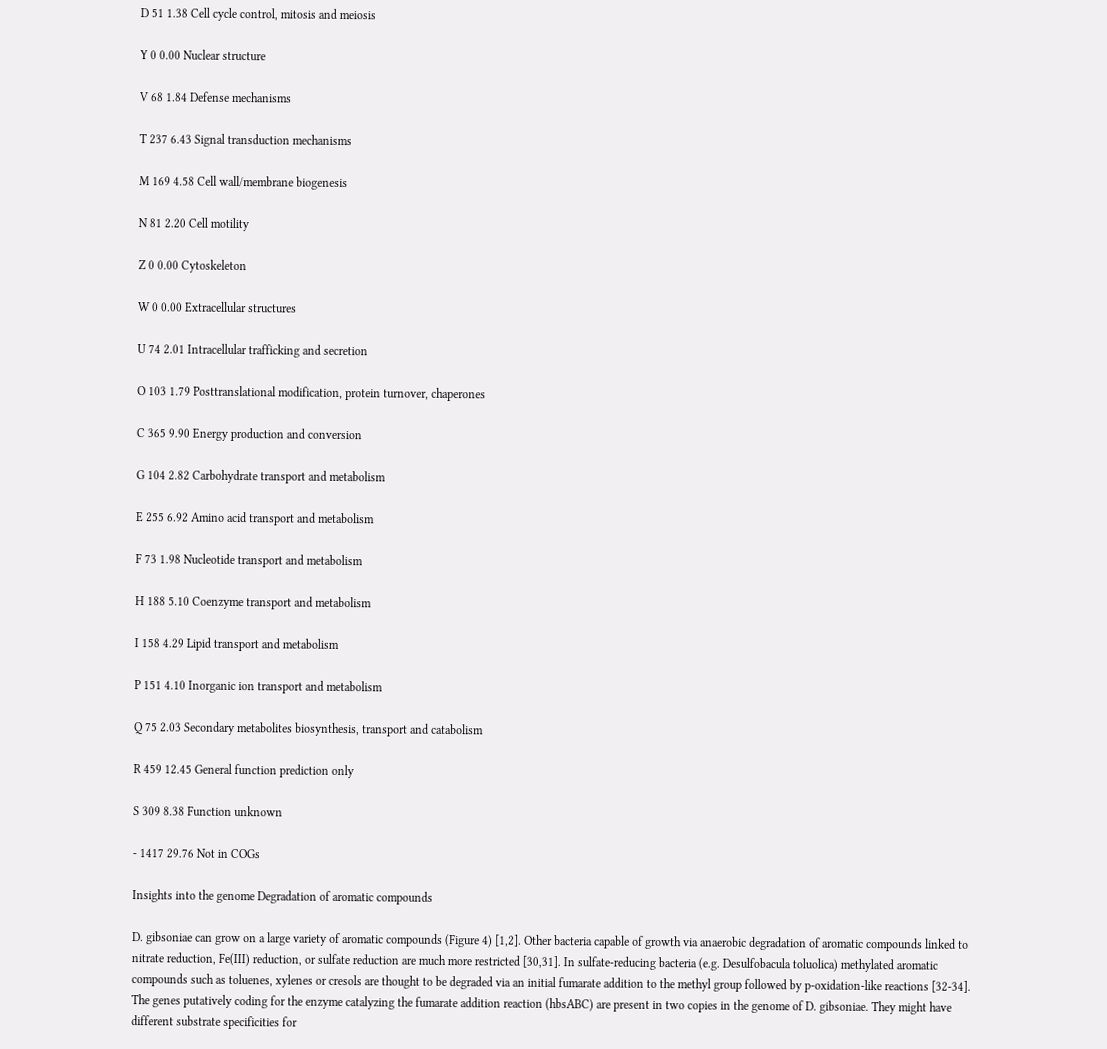D 51 1.38 Cell cycle control, mitosis and meiosis

Y 0 0.00 Nuclear structure

V 68 1.84 Defense mechanisms

T 237 6.43 Signal transduction mechanisms

M 169 4.58 Cell wall/membrane biogenesis

N 81 2.20 Cell motility

Z 0 0.00 Cytoskeleton

W 0 0.00 Extracellular structures

U 74 2.01 Intracellular trafficking and secretion

O 103 1.79 Posttranslational modification, protein turnover, chaperones

C 365 9.90 Energy production and conversion

G 104 2.82 Carbohydrate transport and metabolism

E 255 6.92 Amino acid transport and metabolism

F 73 1.98 Nucleotide transport and metabolism

H 188 5.10 Coenzyme transport and metabolism

I 158 4.29 Lipid transport and metabolism

P 151 4.10 Inorganic ion transport and metabolism

Q 75 2.03 Secondary metabolites biosynthesis, transport and catabolism

R 459 12.45 General function prediction only

S 309 8.38 Function unknown

- 1417 29.76 Not in COGs

Insights into the genome Degradation of aromatic compounds

D. gibsoniae can grow on a large variety of aromatic compounds (Figure 4) [1,2]. Other bacteria capable of growth via anaerobic degradation of aromatic compounds linked to nitrate reduction, Fe(III) reduction, or sulfate reduction are much more restricted [30,31]. In sulfate-reducing bacteria (e.g. Desulfobacula toluolica) methylated aromatic compounds such as toluenes, xylenes or cresols are thought to be degraded via an initial fumarate addition to the methyl group followed by p-oxidation-like reactions [32-34]. The genes putatively coding for the enzyme catalyzing the fumarate addition reaction (hbsABC) are present in two copies in the genome of D. gibsoniae. They might have different substrate specificities for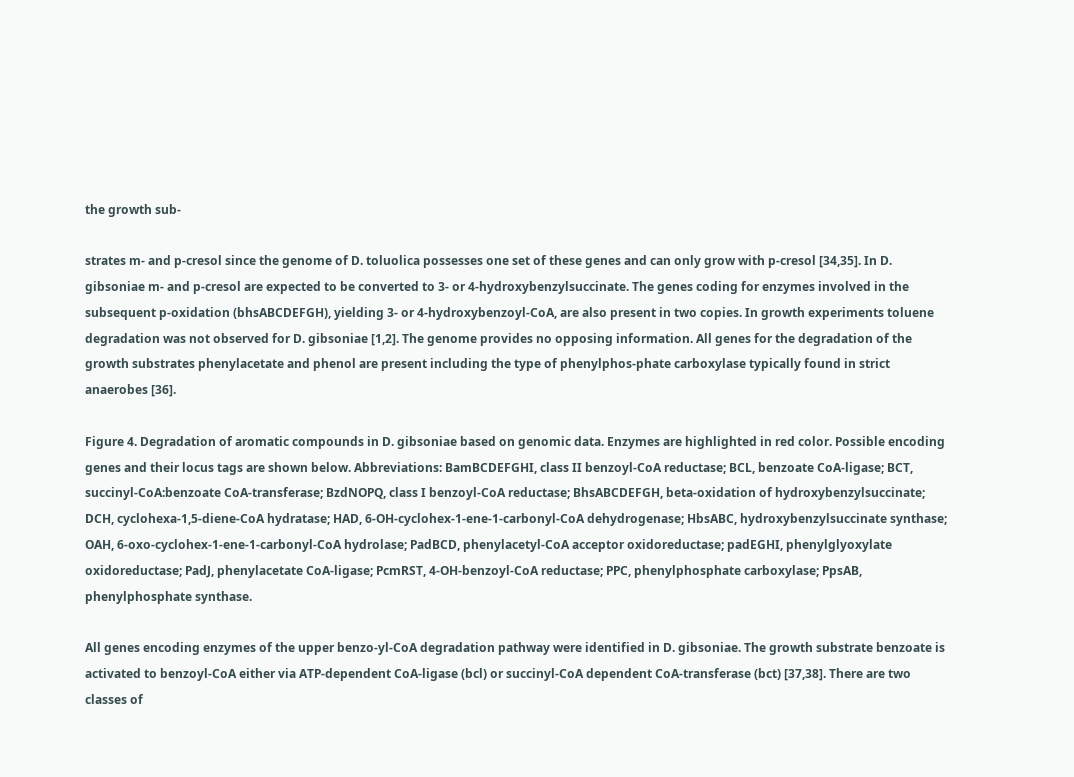the growth sub-

strates m- and p-cresol since the genome of D. toluolica possesses one set of these genes and can only grow with p-cresol [34,35]. In D. gibsoniae m- and p-cresol are expected to be converted to 3- or 4-hydroxybenzylsuccinate. The genes coding for enzymes involved in the subsequent p-oxidation (bhsABCDEFGH), yielding 3- or 4-hydroxybenzoyl-CoA, are also present in two copies. In growth experiments toluene degradation was not observed for D. gibsoniae [1,2]. The genome provides no opposing information. All genes for the degradation of the growth substrates phenylacetate and phenol are present including the type of phenylphos-phate carboxylase typically found in strict anaerobes [36].

Figure 4. Degradation of aromatic compounds in D. gibsoniae based on genomic data. Enzymes are highlighted in red color. Possible encoding genes and their locus tags are shown below. Abbreviations: BamBCDEFGHI, class II benzoyl-CoA reductase; BCL, benzoate CoA-ligase; BCT, succinyl-CoA:benzoate CoA-transferase; BzdNOPQ, class I benzoyl-CoA reductase; BhsABCDEFGH, beta-oxidation of hydroxybenzylsuccinate; DCH, cyclohexa-1,5-diene-CoA hydratase; HAD, 6-OH-cyclohex-1-ene-1-carbonyl-CoA dehydrogenase; HbsABC, hydroxybenzylsuccinate synthase; OAH, 6-oxo-cyclohex-1-ene-1-carbonyl-CoA hydrolase; PadBCD, phenylacetyl-CoA acceptor oxidoreductase; padEGHI, phenylglyoxylate oxidoreductase; PadJ, phenylacetate CoA-ligase; PcmRST, 4-OH-benzoyl-CoA reductase; PPC, phenylphosphate carboxylase; PpsAB, phenylphosphate synthase.

All genes encoding enzymes of the upper benzo-yl-CoA degradation pathway were identified in D. gibsoniae. The growth substrate benzoate is activated to benzoyl-CoA either via ATP-dependent CoA-ligase (bcl) or succinyl-CoA dependent CoA-transferase (bct) [37,38]. There are two classes of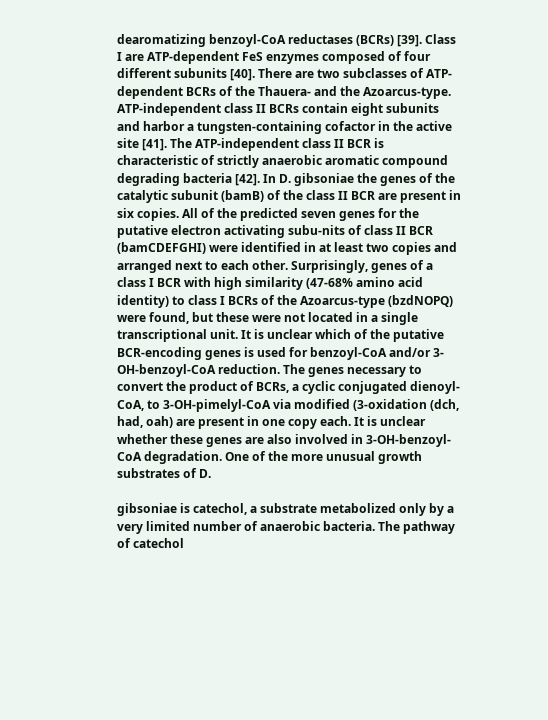dearomatizing benzoyl-CoA reductases (BCRs) [39]. Class I are ATP-dependent FeS enzymes composed of four different subunits [40]. There are two subclasses of ATP-dependent BCRs of the Thauera- and the Azoarcus-type. ATP-independent class II BCRs contain eight subunits and harbor a tungsten-containing cofactor in the active site [41]. The ATP-independent class II BCR is characteristic of strictly anaerobic aromatic compound degrading bacteria [42]. In D. gibsoniae the genes of the catalytic subunit (bamB) of the class II BCR are present in six copies. All of the predicted seven genes for the putative electron activating subu-nits of class II BCR (bamCDEFGHI) were identified in at least two copies and arranged next to each other. Surprisingly, genes of a class I BCR with high similarity (47-68% amino acid identity) to class I BCRs of the Azoarcus-type (bzdNOPQ) were found, but these were not located in a single transcriptional unit. It is unclear which of the putative BCR-encoding genes is used for benzoyl-CoA and/or 3-OH-benzoyl-CoA reduction. The genes necessary to convert the product of BCRs, a cyclic conjugated dienoyl-CoA, to 3-OH-pimelyl-CoA via modified (3-oxidation (dch, had, oah) are present in one copy each. It is unclear whether these genes are also involved in 3-OH-benzoyl-CoA degradation. One of the more unusual growth substrates of D.

gibsoniae is catechol, a substrate metabolized only by a very limited number of anaerobic bacteria. The pathway of catechol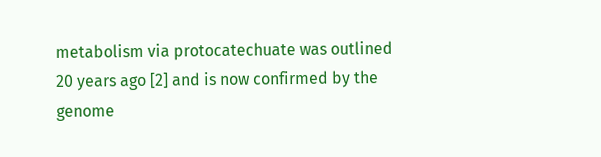metabolism via protocatechuate was outlined 20 years ago [2] and is now confirmed by the genome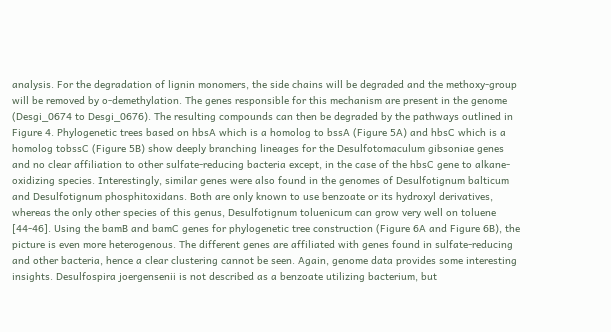analysis. For the degradation of lignin monomers, the side chains will be degraded and the methoxy-group will be removed by o-demethylation. The genes responsible for this mechanism are present in the genome (Desgi_0674 to Desgi_0676). The resulting compounds can then be degraded by the pathways outlined in Figure 4. Phylogenetic trees based on hbsA which is a homolog to bssA (Figure 5A) and hbsC which is a homolog tobssC (Figure 5B) show deeply branching lineages for the Desulfotomaculum gibsoniae genes and no clear affiliation to other sulfate-reducing bacteria except, in the case of the hbsC gene to alkane-oxidizing species. Interestingly, similar genes were also found in the genomes of Desulfotignum balticum and Desulfotignum phosphitoxidans. Both are only known to use benzoate or its hydroxyl derivatives, whereas the only other species of this genus, Desulfotignum toluenicum can grow very well on toluene [44-46]. Using the bamB and bamC genes for phylogenetic tree construction (Figure 6A and Figure 6B), the picture is even more heterogenous. The different genes are affiliated with genes found in sulfate-reducing and other bacteria, hence a clear clustering cannot be seen. Again, genome data provides some interesting insights. Desulfospira joergensenii is not described as a benzoate utilizing bacterium, but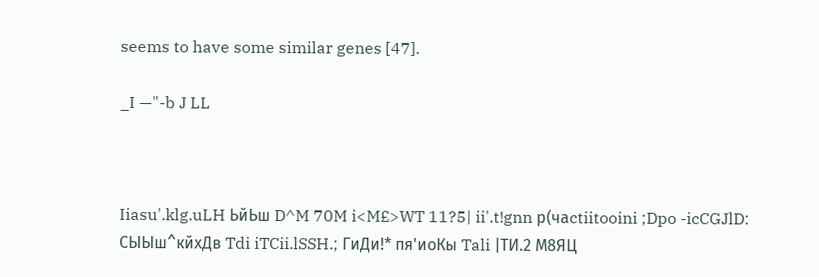seems to have some similar genes [47].

_I —"-b J LL



Iiasu'.klg.uLH ЬйЬш D^M 70M i<M£>WT 11?5| ii'.t!gnn р(чаctiitooini ;Dpo -icCGJlD: СЫЫш^кйхДв Tdi iTCii.lSSH.; ГиДи!* пя'иоКы Tali |ТИ.2 М8ЯЦ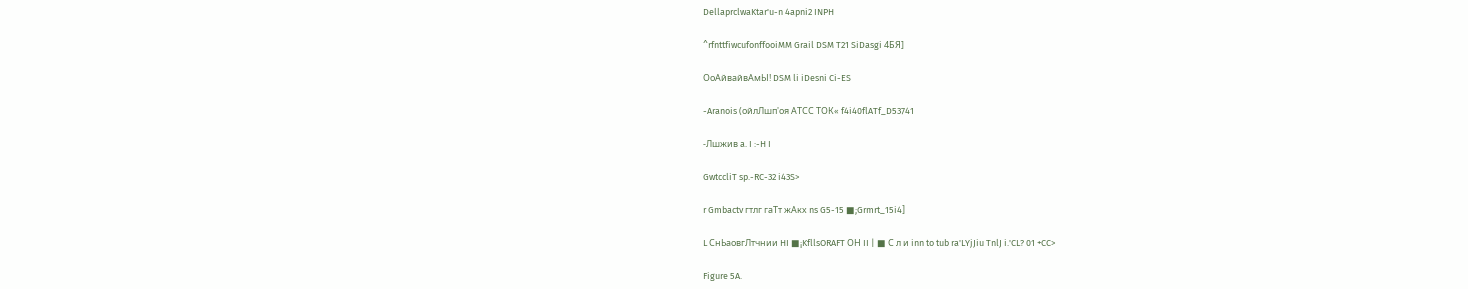DellaprclwaKtar'u-n 4apni2 INPH

^rfnttfiwcufonffooiMM Grail DSM T21 SiDasgi 4БЯ]

ОоАйвайвАмЫ! DSM li iDesni Ci-ES

-Aranois (ойлЛшп'оя АТСС ТОК« f4i40flATf_D53741

-Лшжив a. I :-H I

GwtccliT sp.-RC-32 i43S>

r Gmbactv гтлг гаТт жАкх ns G5-15 ■;Grmrt_15i4]

L СнЬаовгЛтчнии HI ■¡KfllsORAFT ОН II | ■ С л и inn to tub ra'LYjJiu TnlJ i.'CL? 01 +CC>

Figure 5A.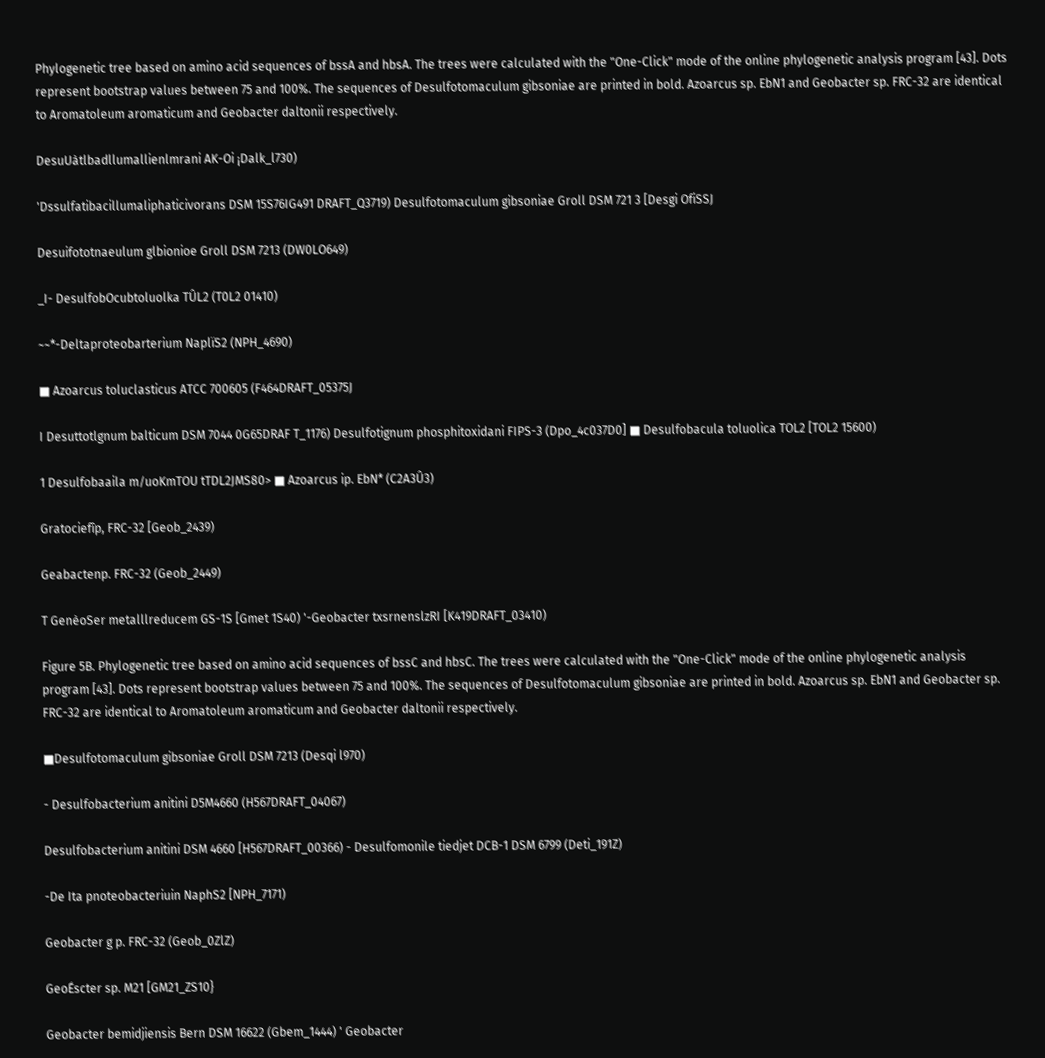Phylogenetic tree based on amino acid sequences of bssA and hbsA. The trees were calculated with the "One-Click" mode of the online phylogenetic analysis program [43]. Dots represent bootstrap values between 75 and 100%. The sequences of Desulfotomaculum gibsoniae are printed in bold. Azoarcus sp. EbN1 and Geobacter sp. FRC-32 are identical to Aromatoleum aromaticum and Geobacter daltonii respectively.

DesuUàtlbadllumallienlmrani AK-Oi ¡Dalk_l730)

'Dssulfatibacillumaliphaticivorans DSM 15S76IG491 DRAFT_Q3719) Desulfotomaculum gibsoniae Groll DSM 721 3 [Desgi OfiSSJ

Desuifototnaeulum glbionioe Groll DSM 7213 (DW0LO649)

_I- DesulfobOcubtoluolka TÛL2 (T0L2 01410)

~~*-Deltaproteobarterium NaplïS2 (NPH_4690)

■ Azoarcus toluclasticus ATCC 700605 (F464DRAFT_05375J

I Desuttotlgnum balticum DSM 7044 0G65DRAF T_1176) Desulfotignum phosphitoxidani FIPS-3 (Dpo_4c037D0] ■ Desulfobacula toluolica TOL2 [TOL2 15600)

1 Desulfobaaila m/uoKmTOU tTDL2JMS80> ■ Azoarcus ip. EbN* (C2A3Û3)

Gratociefîp, FRC-32 [Geob_2439)

Geabactenp. FRC-32 (Geob_2449)

T GenèoSer metalllreducem GS-1S [Gmet 1S40) '-Geobacter txsrnenslzRI [K419DRAFT_03410)

Figure 5B. Phylogenetic tree based on amino acid sequences of bssC and hbsC. The trees were calculated with the "One-Click" mode of the online phylogenetic analysis program [43]. Dots represent bootstrap values between 75 and 100%. The sequences of Desulfotomaculum gibsoniae are printed in bold. Azoarcus sp. EbN1 and Geobacter sp. FRC-32 are identical to Aromatoleum aromaticum and Geobacter daltonii respectively.

■Desulfotomaculum gibsoniae Groll DSM 7213 (Desqi l970)

- Desulfobacterium anitini D5M4660 (H567DRAFT_04067)

Desulfobacterium anitini DSM 4660 [H567DRAFT_00366) - Desulfomonile tiedjet DCB-1 DSM 6799 (Deti_191Z)

-De Ita pnoteobacteriuin NaphS2 [NPH_7171)

Geobacter g p. FRC-32 (Geob_0ZlZ)

GeoÉscter sp. M21 [GM21_ZS10}

Geobacter bemidjiensis Bern DSM 16622 (Gbem_1444) ' Geobacter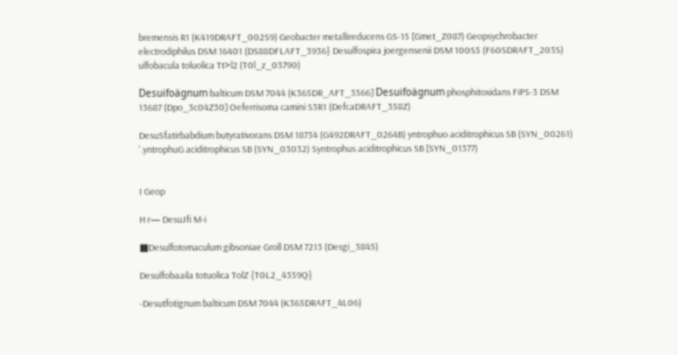bremensis R1 (K419DRAFT_002S9) Geobacter metallireducens GS-15 [Gmet_Z087) Geopsychrobacter electrodiphilus DSM 16401 (DS88DFLAFT_3936} Desulfospira joergensenii DSM 100S5 (F60SDRAFT_203S) ulfobacula toluolica Tt>l2 (T0l_z_03790)

Desuifoägnum balticum DSM 7044 (K365DR_AFT_3566] Desuifoägnum phosphitoxidans FiPS-3 DSM 13687 (Dpo_3c04Z30] Oeferrisoma camini S3R1 (DefcaDRAFT_358Z)

DesuSfatirbabdium butyrativorans DSM 18734 (G492DRAFT_0264B) yntrophuo aciditrophicus SB (SYN_00261) '.yntrophuG aciditrophicus SB (SYN_03032) Syntrophus aciditrophicus SB [SYN_01377)


I Geop

H r— DesuJfi M-i

■Desulfotomaculum gibsoniae Groll DSM 7213 (Desgi_3845)

Desulfobaaila totuolica TolZ {T0L2_4359Q}

-Desutfotignum balticum DSM 7044 (K365DRAFT_4L06)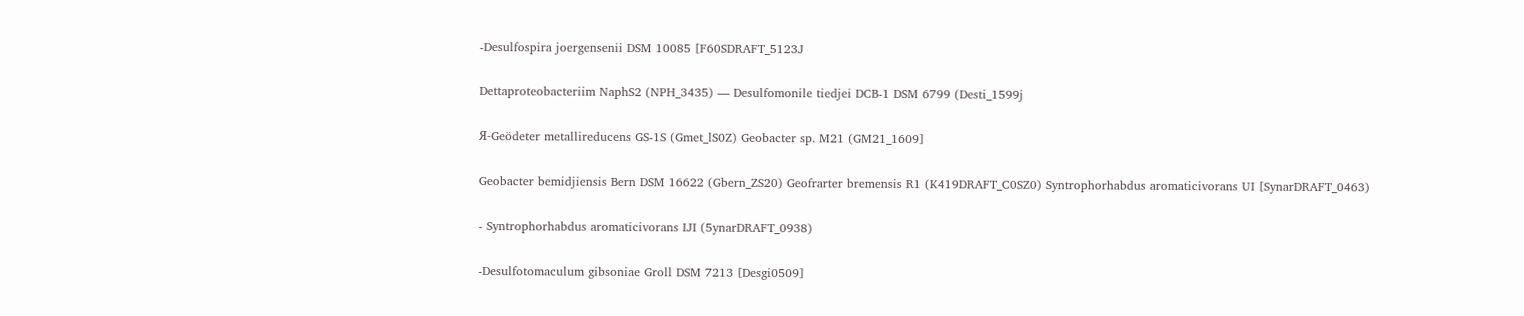-Desulfospira joergensenii DSM 10085 [F60SDRAFT_5123J

Dettaproteobacteriim NaphS2 (NPH_3435) — Desulfomonile tiedjei DCB-1 DSM 6799 (Desti_1599j

Я-Geödeter metallireducens GS-1S (Gmet_lS0Z) Geobacter sp. M21 (GM21_1609]

Geobacter bemidjiensis Bern DSM 16622 (Gbern_ZS20) Geofrarter bremensis R1 (K419DRAFT_C0SZ0) Syntrophorhabdus aromaticivorans UI [SynarDRAFT_0463)

- Syntrophorhabdus aromaticivorans IJI (5ynarDRAFT_0938)

-Desulfotomaculum gibsoniae Groll DSM 7213 [Desgi0509]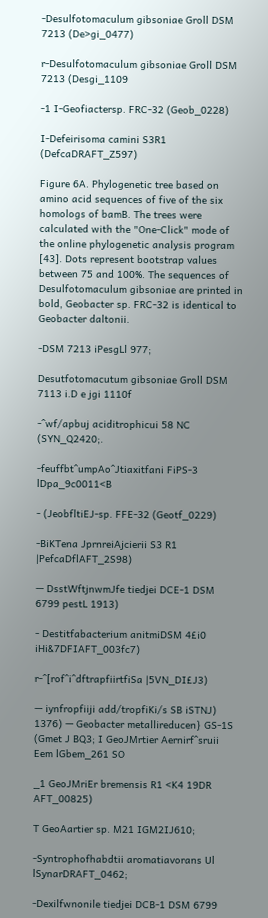-Desulfotomaculum gibsoniae Groll DSM 7213 (De>gi_0477)

r-Desulfotomaculum gibsoniae Groll DSM 7213 (Desgi_1109

-1 I-Geofiactersp. FRC-32 (Geob_0228)

I-Defeirisoma camini S3R1 (DefcaDRAFT_Z597)

Figure 6A. Phylogenetic tree based on amino acid sequences of five of the six homologs of bamB. The trees were calculated with the "One-Click" mode of the online phylogenetic analysis program [43]. Dots represent bootstrap values between 75 and 100%. The sequences of Desulfotomaculum gibsoniae are printed in bold, Geobacter sp. FRC-32 is identical to Geobacter daltonii.

-DSM 7213 iPesgLl 977;

Desutfotomacutum gibsoniae Groll DSM 7113 i.D e jgi 1110f

-^wf/apbuj aciditrophicui 58 NC (SYN_Q2420;.

-feuffbt^umpAo^Jtiaxitfani FiPS-3 lDpa_9c0011<B

- (JeobfltiEJ-sp. FFE-32 (Geotf_0229)

-BiKTena JprnreiAjcierii S3 R1 |PefcaDflAFT_2S98)

— DsstWftjnwmJfe tiedjei DCE-1 DSM 6799 pestL 1913)

- Destitfabacterium anitmiDSM 4£i0 iHi&7DFIAFT_003fc7)

r-^[rof^i^dftrapfiirtfiSa |5VN_DI£J3)

— iynfropfiiji add/tropfiKi/s SB iSTNJ) 1376) — Geobacter metallireducen} GS-1S (Gmet J BQ3; I GeoJMrtier Aernirf^sruii Eem lGbem_261 SO

_1 GeoJMriEr bremensis R1 <K4 19DR AFT_00825)

T GeoAartier sp. M21 IGM2IJ610;

-Syntrophofhabdtii aromatiavorans Ul lSynarDRAFT_0462;

-Dexilfwnonile tiedjei DCB-1 DSM 6799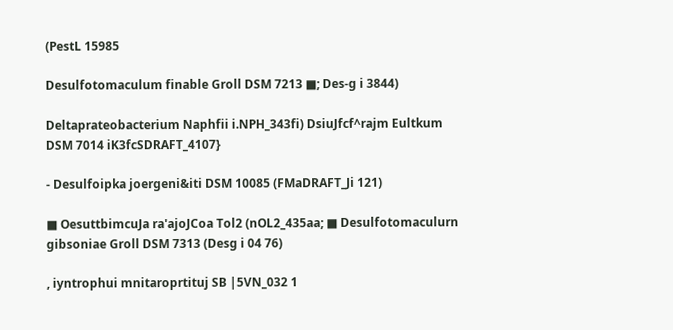(PestL 15985

Desulfotomaculum finable Groll DSM 7213 ■; Des-g i 3844)

Deltaprateobacterium Naphfii i.NPH_343fi) DsiuJfcf^rajm Eultkum DSM 7014 iK3fcSDRAFT_4107}

- Desulfoipka joergeni&iti DSM 10085 (FMaDRAFT_Ji 121)

■ OesuttbimcuJa ra'ajoJCoa Tol2 (nOL2_435aa; ■ Desulfotomaculurn gibsoniae Groll DSM 7313 (Desg i 04 76)

, iyntrophui mnitaroprtituj SB |5VN_032 1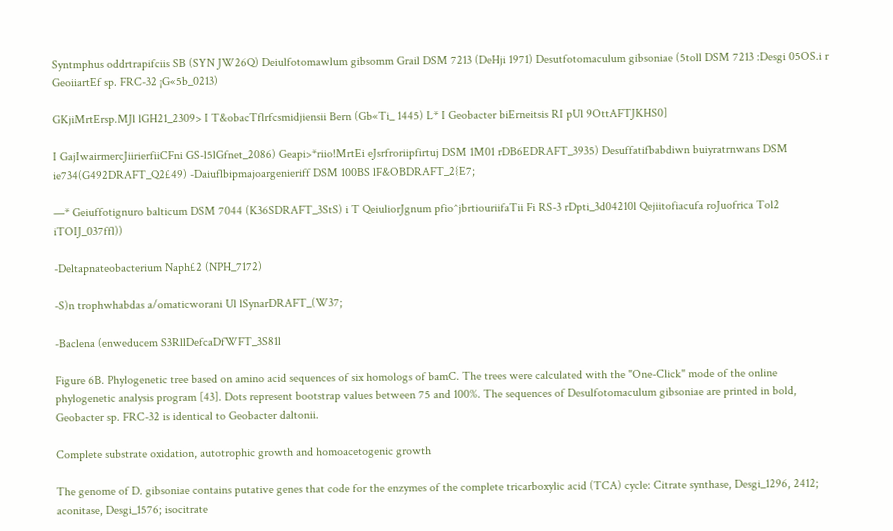Syntmphus oddrtrapifciis SB (SYN JW26Q) Deiulfotomawlum gibsomm Grail DSM 7213 (DeHji 1971) Desutfotomaculum gibsoniae (5toll DSM 7213 :Desgi 05OS.i r GeoiiartEf sp. FRC-32 ¡G«5b_0213)

GKjiMrtErsp.MJl lGH21_2309> I T&obacTflrfcsmidjiensii Bern (Gb«Ti_ 1445) L* I Geobacter biErneitsis RI pUl 9OttAFTJKHS0]

I GajIwairmercJiirierfiiCFni GS-l5lGfnet_2086) Geapi>*riio!MrtEi eJsrfroriipfirtuj DSM 1M01 rDB6EDRAFT_3935) Desuffatifbabdiwn buiyratrnwans DSM ie734(G492DRAFT_Q2£49) -Daiuflbipmajoargenieriff DSM 100BS lF&OBDRAFT_2{E7;

—* Geiuffotignuro balticum DSM 7044 (K36SDRAFT_3StS) i T QeiuliorJgnum pfio^jbrtiouriifaTii Fi RS-3 rDpti_3d04210l Qejiitofiacufa roJuofrica Tol2 iTOIJ_037ffl))

-Deltapnateobacterium Naph£2 (NPH_7172)

-S)n trophwhabdas a/omaticworani Ul lSynarDRAFT_(W37;

-Baclena (enweducem S3RllDefcaDfWFT_3S81l

Figure 6B. Phylogenetic tree based on amino acid sequences of six homologs of bamC. The trees were calculated with the "One-Click" mode of the online phylogenetic analysis program [43]. Dots represent bootstrap values between 75 and 100%. The sequences of Desulfotomaculum gibsoniae are printed in bold, Geobacter sp. FRC-32 is identical to Geobacter daltonii.

Complete substrate oxidation, autotrophic growth and homoacetogenic growth

The genome of D. gibsoniae contains putative genes that code for the enzymes of the complete tricarboxylic acid (TCA) cycle: Citrate synthase, Desgi_1296, 2412; aconitase, Desgi_1576; isocitrate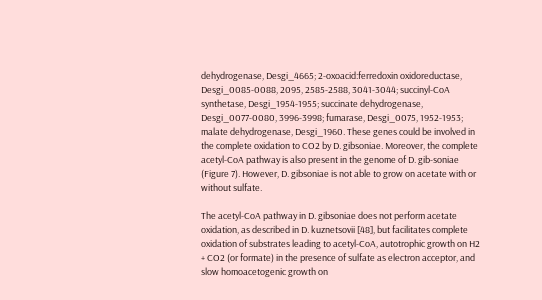dehydrogenase, Desgi_4665; 2-oxoacid:ferredoxin oxidoreductase, Desgi_0085-0088, 2095, 2585-2588, 3041-3044; succinyl-CoA synthetase, Desgi_1954-1955; succinate dehydrogenase, Desgi_0077-0080, 3996-3998; fumarase, Desgi_0075, 1952-1953; malate dehydrogenase, Desgi_1960. These genes could be involved in the complete oxidation to CO2 by D. gibsoniae. Moreover, the complete acetyl-CoA pathway is also present in the genome of D. gib-soniae (Figure 7). However, D. gibsoniae is not able to grow on acetate with or without sulfate.

The acetyl-CoA pathway in D. gibsoniae does not perform acetate oxidation, as described in D. kuznetsovii [48], but facilitates complete oxidation of substrates leading to acetyl-CoA, autotrophic growth on H2 + CO2 (or formate) in the presence of sulfate as electron acceptor, and slow homoacetogenic growth on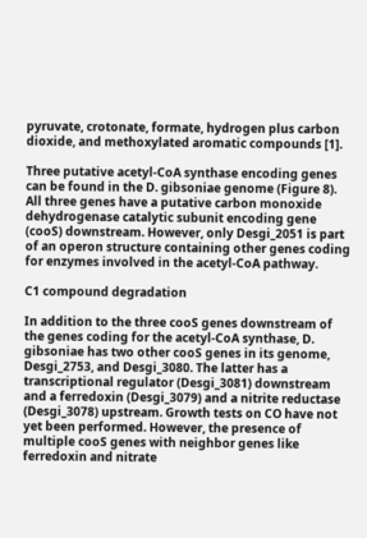pyruvate, crotonate, formate, hydrogen plus carbon dioxide, and methoxylated aromatic compounds [1].

Three putative acetyl-CoA synthase encoding genes can be found in the D. gibsoniae genome (Figure 8). All three genes have a putative carbon monoxide dehydrogenase catalytic subunit encoding gene (cooS) downstream. However, only Desgi_2051 is part of an operon structure containing other genes coding for enzymes involved in the acetyl-CoA pathway.

C1 compound degradation

In addition to the three cooS genes downstream of the genes coding for the acetyl-CoA synthase, D. gibsoniae has two other cooS genes in its genome, Desgi_2753, and Desgi_3080. The latter has a transcriptional regulator (Desgi_3081) downstream and a ferredoxin (Desgi_3079) and a nitrite reductase (Desgi_3078) upstream. Growth tests on CO have not yet been performed. However, the presence of multiple cooS genes with neighbor genes like ferredoxin and nitrate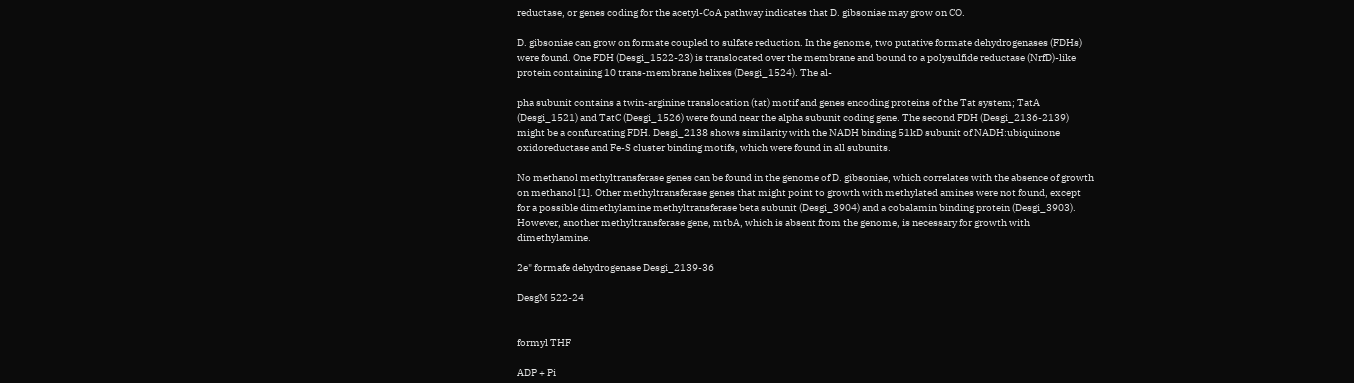reductase, or genes coding for the acetyl-CoA pathway indicates that D. gibsoniae may grow on CO.

D. gibsoniae can grow on formate coupled to sulfate reduction. In the genome, two putative formate dehydrogenases (FDHs) were found. One FDH (Desgi_1522-23) is translocated over the membrane and bound to a polysulfide reductase (NrfD)-like protein containing 10 trans-membrane helixes (Desgi_1524). The al-

pha subunit contains a twin-arginine translocation (tat) motif and genes encoding proteins of the Tat system; TatA (Desgi_1521) and TatC (Desgi_1526) were found near the alpha subunit coding gene. The second FDH (Desgi_2136-2139) might be a confurcating FDH. Desgi_2138 shows similarity with the NADH binding 51kD subunit of NADH:ubiquinone oxidoreductase and Fe-S cluster binding motifs, which were found in all subunits.

No methanol methyltransferase genes can be found in the genome of D. gibsoniae, which correlates with the absence of growth on methanol [1]. Other methyltransferase genes that might point to growth with methylated amines were not found, except for a possible dimethylamine methyltransferase beta subunit (Desgi_3904) and a cobalamin binding protein (Desgi_3903). However, another methyltransferase gene, mtbA, which is absent from the genome, is necessary for growth with dimethylamine.

2e" formafe dehydrogenase Desgi_2139-36

DesgM 522-24


formyl THF

ADP + Pi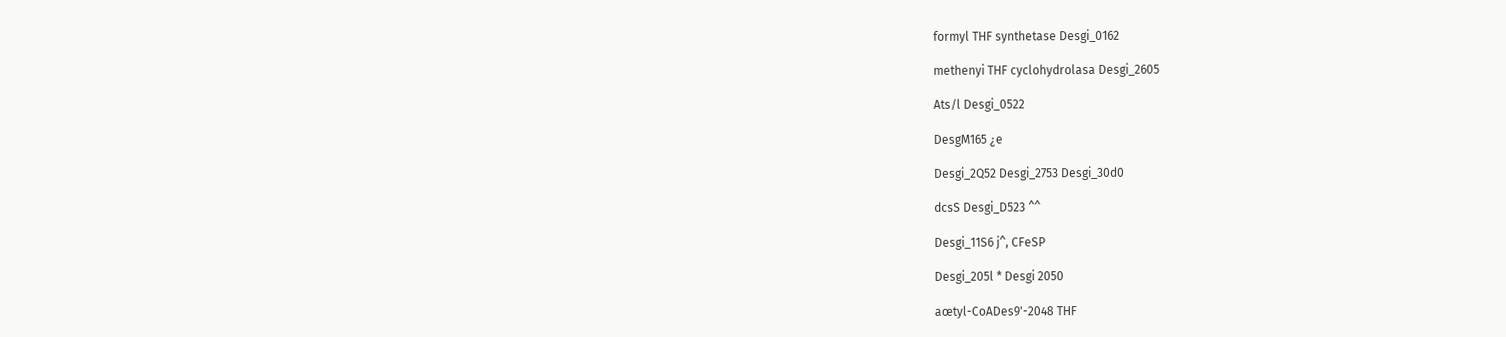formyl THF synthetase Desgi_0162

methenyi THF cyclohydrolasa Desgi_2605

Ats/l Desgi_0522

DesgM165 ¿e

Desgi_2Q52 Desgi_2753 Desgi_30d0

dcsS Desgi_D523 ^^

Desgi_11S6 j^, CFeSP

Desgi_205l * Desgi 2050

aœtyl-CoADes9'-2048 THF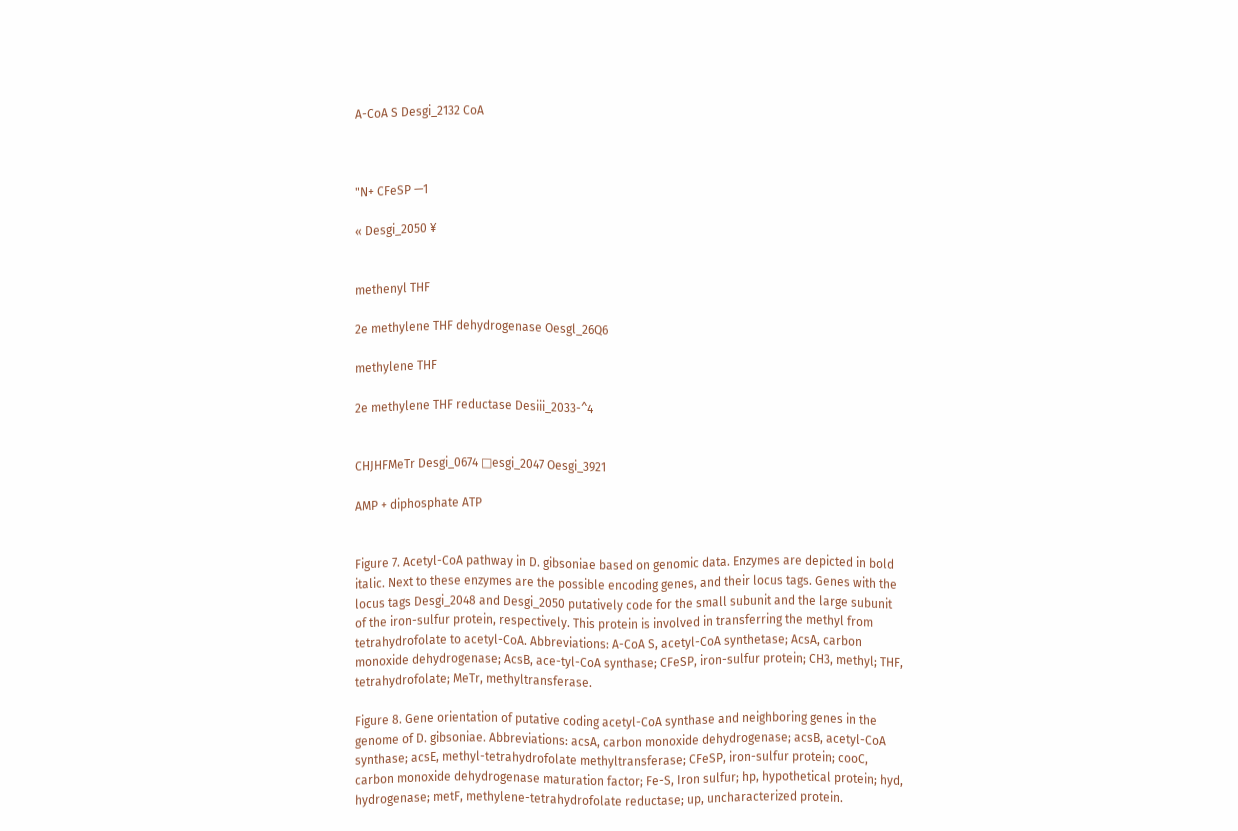A-CoA S Desgi_2132 CoA



"N+ CFeSP —1

« Desgi_2050 ¥


methenyl THF

2e methylene THF dehydrogenase Oesgl_26Q6

methylene THF

2e methylene THF reductase Desiii_2033-^4


CHJHFMeTr Desgi_0674 □esgi_2047 Oesgi_3921

AMP + diphosphate ATP


Figure 7. Acetyl-CoA pathway in D. gibsoniae based on genomic data. Enzymes are depicted in bold italic. Next to these enzymes are the possible encoding genes, and their locus tags. Genes with the locus tags Desgi_2048 and Desgi_2050 putatively code for the small subunit and the large subunit of the iron-sulfur protein, respectively. This protein is involved in transferring the methyl from tetrahydrofolate to acetyl-CoA. Abbreviations: A-CoA S, acetyl-CoA synthetase; AcsA, carbon monoxide dehydrogenase; AcsB, ace-tyl-CoA synthase; CFeSP, iron-sulfur protein; CH3, methyl; THF, tetrahydrofolate; MeTr, methyltransferase.

Figure 8. Gene orientation of putative coding acetyl-CoA synthase and neighboring genes in the genome of D. gibsoniae. Abbreviations: acsA, carbon monoxide dehydrogenase; acsB, acetyl-CoA synthase; acsE, methyl-tetrahydrofolate methyltransferase; CFeSP, iron-sulfur protein; cooC, carbon monoxide dehydrogenase maturation factor; Fe-S, Iron sulfur; hp, hypothetical protein; hyd, hydrogenase; metF, methylene-tetrahydrofolate reductase; up, uncharacterized protein.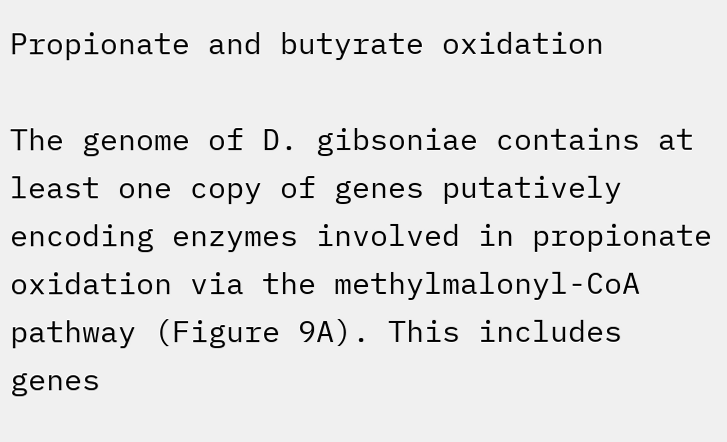Propionate and butyrate oxidation

The genome of D. gibsoniae contains at least one copy of genes putatively encoding enzymes involved in propionate oxidation via the methylmalonyl-CoA pathway (Figure 9A). This includes genes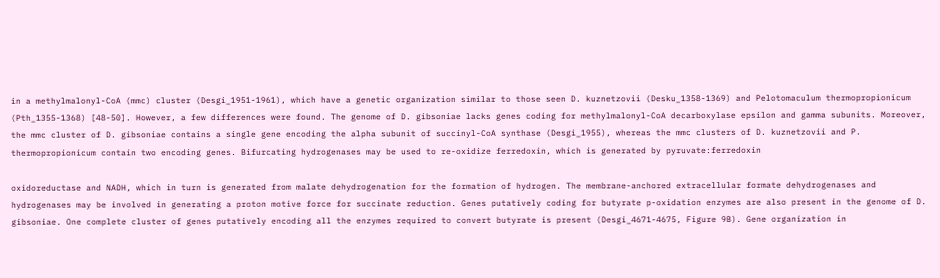in a methylmalonyl-CoA (mmc) cluster (Desgi_1951-1961), which have a genetic organization similar to those seen D. kuznetzovii (Desku_1358-1369) and Pelotomaculum thermopropionicum (Pth_1355-1368) [48-50]. However, a few differences were found. The genome of D. gibsoniae lacks genes coding for methylmalonyl-CoA decarboxylase epsilon and gamma subunits. Moreover, the mmc cluster of D. gibsoniae contains a single gene encoding the alpha subunit of succinyl-CoA synthase (Desgi_1955), whereas the mmc clusters of D. kuznetzovii and P. thermopropionicum contain two encoding genes. Bifurcating hydrogenases may be used to re-oxidize ferredoxin, which is generated by pyruvate:ferredoxin

oxidoreductase and NADH, which in turn is generated from malate dehydrogenation for the formation of hydrogen. The membrane-anchored extracellular formate dehydrogenases and hydrogenases may be involved in generating a proton motive force for succinate reduction. Genes putatively coding for butyrate p-oxidation enzymes are also present in the genome of D. gibsoniae. One complete cluster of genes putatively encoding all the enzymes required to convert butyrate is present (Desgi_4671-4675, Figure 9B). Gene organization in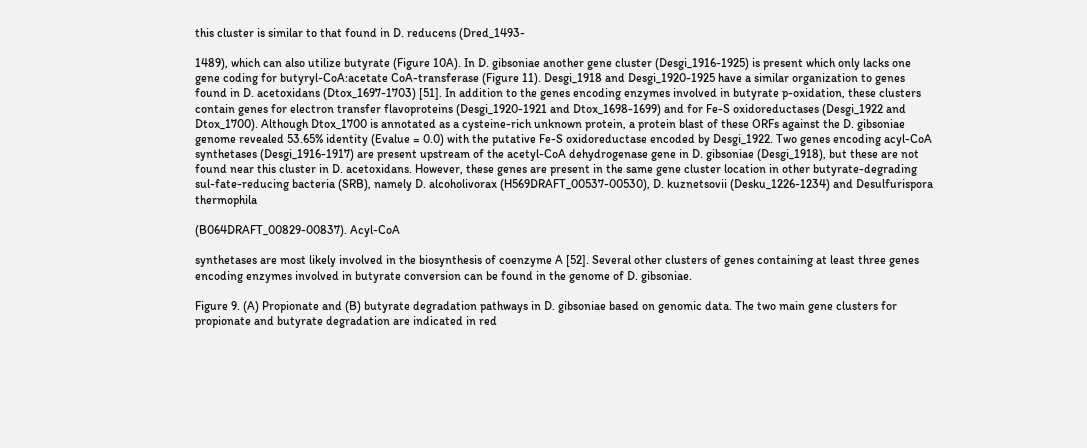this cluster is similar to that found in D. reducens (Dred_1493-

1489), which can also utilize butyrate (Figure 10A). In D. gibsoniae another gene cluster (Desgi_1916-1925) is present which only lacks one gene coding for butyryl-CoA:acetate CoA-transferase (Figure 11). Desgi_1918 and Desgi_1920-1925 have a similar organization to genes found in D. acetoxidans (Dtox_1697-1703) [51]. In addition to the genes encoding enzymes involved in butyrate p-oxidation, these clusters contain genes for electron transfer flavoproteins (Desgi_1920-1921 and Dtox_1698-1699) and for Fe-S oxidoreductases (Desgi_1922 and Dtox_1700). Although Dtox_1700 is annotated as a cysteine-rich unknown protein, a protein blast of these ORFs against the D. gibsoniae genome revealed 53.65% identity (Evalue = 0.0) with the putative Fe-S oxidoreductase encoded by Desgi_1922. Two genes encoding acyl-CoA synthetases (Desgi_1916-1917) are present upstream of the acetyl-CoA dehydrogenase gene in D. gibsoniae (Desgi_1918), but these are not found near this cluster in D. acetoxidans. However, these genes are present in the same gene cluster location in other butyrate-degrading sul-fate-reducing bacteria (SRB), namely D. alcoholivorax (H569DRAFT_00537-00530), D. kuznetsovii (Desku_1226-1234) and Desulfurispora thermophila

(B064DRAFT_00829-00837). Acyl-CoA

synthetases are most likely involved in the biosynthesis of coenzyme A [52]. Several other clusters of genes containing at least three genes encoding enzymes involved in butyrate conversion can be found in the genome of D. gibsoniae.

Figure 9. (A) Propionate and (B) butyrate degradation pathways in D. gibsoniae based on genomic data. The two main gene clusters for propionate and butyrate degradation are indicated in red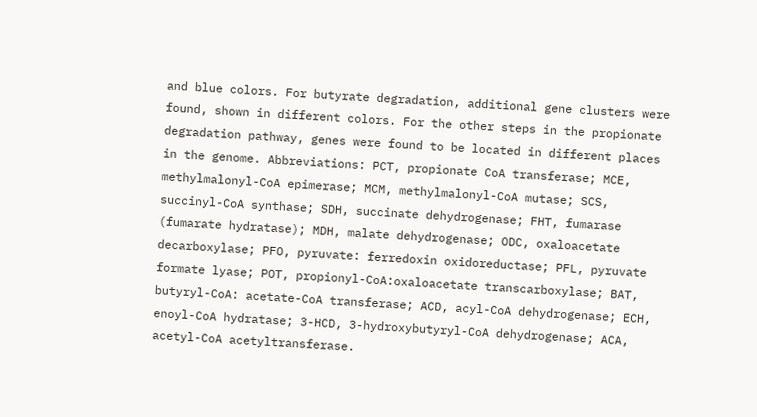and blue colors. For butyrate degradation, additional gene clusters were found, shown in different colors. For the other steps in the propionate degradation pathway, genes were found to be located in different places in the genome. Abbreviations: PCT, propionate CoA transferase; MCE, methylmalonyl-CoA epimerase; MCM, methylmalonyl-CoA mutase; SCS, succinyl-CoA synthase; SDH, succinate dehydrogenase; FHT, fumarase (fumarate hydratase); MDH, malate dehydrogenase; ODC, oxaloacetate decarboxylase; PFO, pyruvate: ferredoxin oxidoreductase; PFL, pyruvate formate lyase; POT, propionyl-CoA:oxaloacetate transcarboxylase; BAT, butyryl-CoA: acetate-CoA transferase; ACD, acyl-CoA dehydrogenase; ECH, enoyl-CoA hydratase; 3-HCD, 3-hydroxybutyryl-CoA dehydrogenase; ACA, acetyl-CoA acetyltransferase.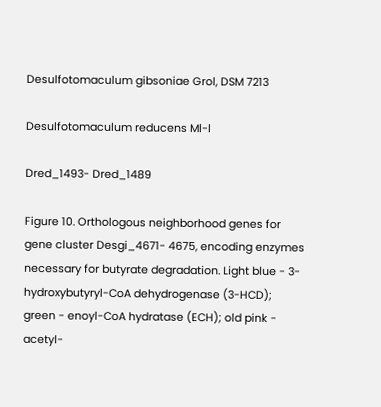Desulfotomaculum gibsoniae Grol, DSM 7213

Desulfotomaculum reducens Ml-l

Dred_1493- Dred_1489

Figure 10. Orthologous neighborhood genes for gene cluster Desgi_4671- 4675, encoding enzymes necessary for butyrate degradation. Light blue - 3-hydroxybutyryl-CoA dehydrogenase (3-HCD); green - enoyl-CoA hydratase (ECH); old pink - acetyl-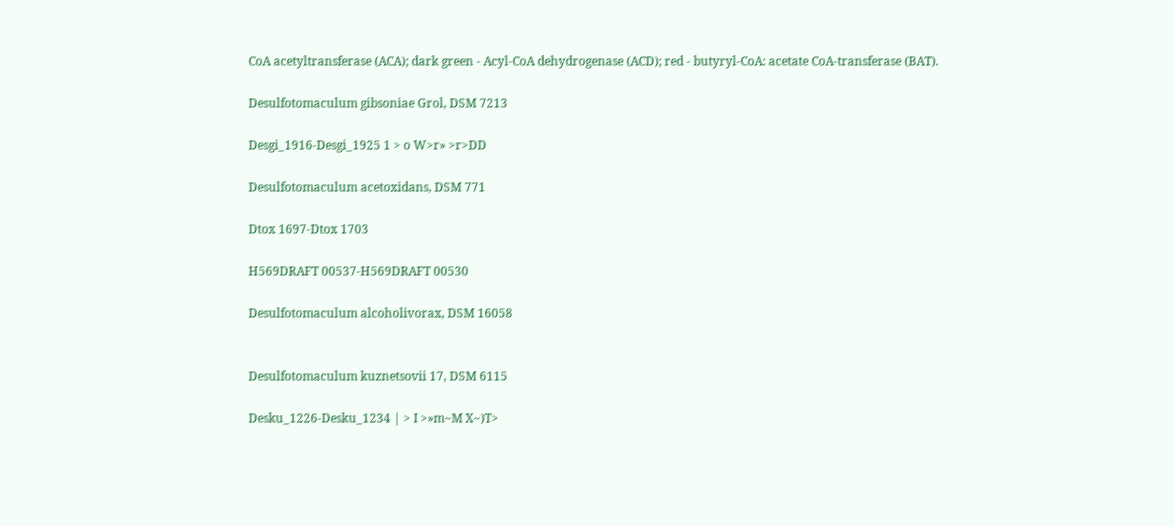CoA acetyltransferase (ACA); dark green - Acyl-CoA dehydrogenase (ACD); red - butyryl-CoA: acetate CoA-transferase (BAT).

Desulfotomaculum gibsoniae Grol, DSM 7213

Desgi_1916-Desgi_1925 1 > o W>r» >r>DD

Desulfotomaculum acetoxidans, DSM 771

Dtox 1697-Dtox 1703

H569DRAFT 00537-H569DRAFT 00530

Desulfotomaculum alcoholivorax, DSM 16058


Desulfotomaculum kuznetsovii 17, DSM 6115

Desku_1226-Desku_1234 | > I >»m~M X~)T>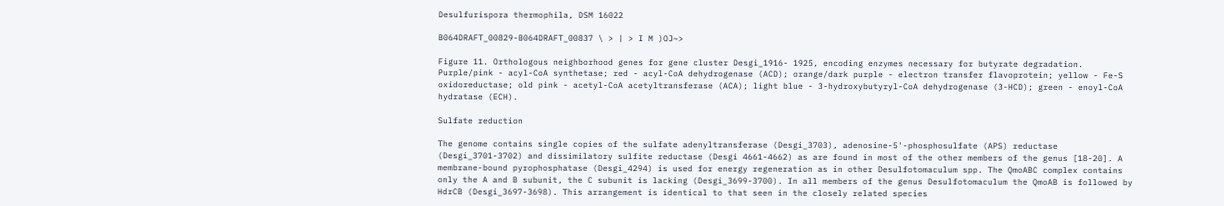Desulfurispora thermophila, DSM 16022

B064DRAFT_00829-B064DRAFT_00837 \ > | > I M )OJ~>

Figure 11. Orthologous neighborhood genes for gene cluster Desgi_1916- 1925, encoding enzymes necessary for butyrate degradation. Purple/pink - acyl-CoA synthetase; red - acyl-CoA dehydrogenase (ACD); orange/dark purple - electron transfer flavoprotein; yellow - Fe-S oxidoreductase; old pink - acetyl-CoA acetyltransferase (ACA); light blue - 3-hydroxybutyryl-CoA dehydrogenase (3-HCD); green - enoyl-CoA hydratase (ECH).

Sulfate reduction

The genome contains single copies of the sulfate adenyltransferase (Desgi_3703), adenosine-5'-phosphosulfate (APS) reductase (Desgi_3701-3702) and dissimilatory sulfite reductase (Desgi 4661-4662) as are found in most of the other members of the genus [18-20]. A membrane-bound pyrophosphatase (Desgi_4294) is used for energy regeneration as in other Desulfotomaculum spp. The QmoABC complex contains only the A and B subunit, the C subunit is lacking (Desgi_3699-3700). In all members of the genus Desulfotomaculum the QmoAB is followed by HdrCB (Desgi_3697-3698). This arrangement is identical to that seen in the closely related species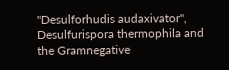"Desulforhudis audaxivator", Desulfurispora thermophila and the Gramnegative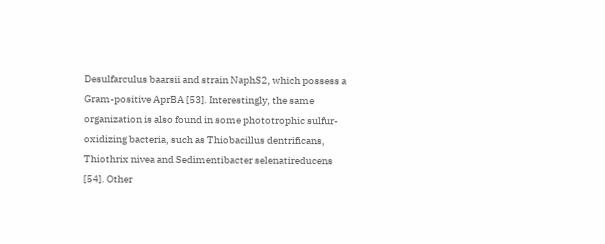Desulfarculus baarsii and strain NaphS2, which possess a Gram-positive AprBA [53]. Interestingly, the same organization is also found in some phototrophic sulfur-oxidizing bacteria, such as Thiobacillus dentrificans, Thiothrix nivea and Sedimentibacter selenatireducens [54]. Other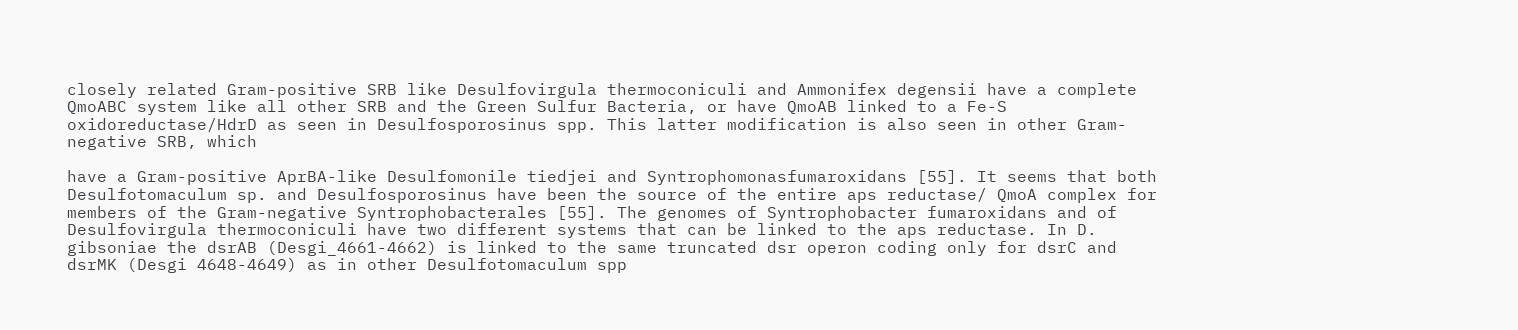closely related Gram-positive SRB like Desulfovirgula thermoconiculi and Ammonifex degensii have a complete QmoABC system like all other SRB and the Green Sulfur Bacteria, or have QmoAB linked to a Fe-S oxidoreductase/HdrD as seen in Desulfosporosinus spp. This latter modification is also seen in other Gram-negative SRB, which

have a Gram-positive AprBA-like Desulfomonile tiedjei and Syntrophomonasfumaroxidans [55]. It seems that both Desulfotomaculum sp. and Desulfosporosinus have been the source of the entire aps reductase/ QmoA complex for members of the Gram-negative Syntrophobacterales [55]. The genomes of Syntrophobacter fumaroxidans and of Desulfovirgula thermoconiculi have two different systems that can be linked to the aps reductase. In D. gibsoniae the dsrAB (Desgi_4661-4662) is linked to the same truncated dsr operon coding only for dsrC and dsrMK (Desgi 4648-4649) as in other Desulfotomaculum spp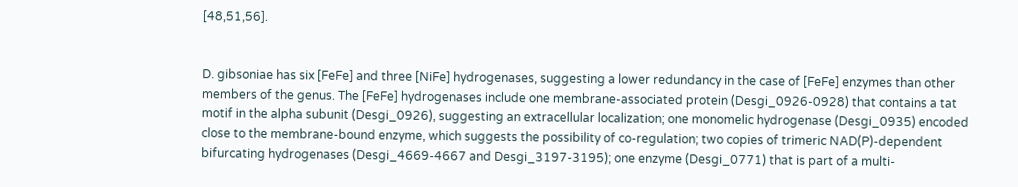[48,51,56].


D. gibsoniae has six [FeFe] and three [NiFe] hydrogenases, suggesting a lower redundancy in the case of [FeFe] enzymes than other members of the genus. The [FeFe] hydrogenases include one membrane-associated protein (Desgi_0926-0928) that contains a tat motif in the alpha subunit (Desgi_0926), suggesting an extracellular localization; one monomelic hydrogenase (Desgi_0935) encoded close to the membrane-bound enzyme, which suggests the possibility of co-regulation; two copies of trimeric NAD(P)-dependent bifurcating hydrogenases (Desgi_4669-4667 and Desgi_3197-3195); one enzyme (Desgi_0771) that is part of a multi-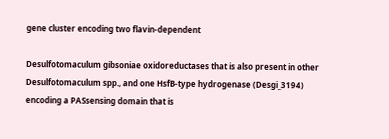gene cluster encoding two flavin-dependent

Desulfotomaculum gibsoniae oxidoreductases that is also present in other Desulfotomaculum spp., and one HsfB-type hydrogenase (Desgi_3194) encoding a PASsensing domain that is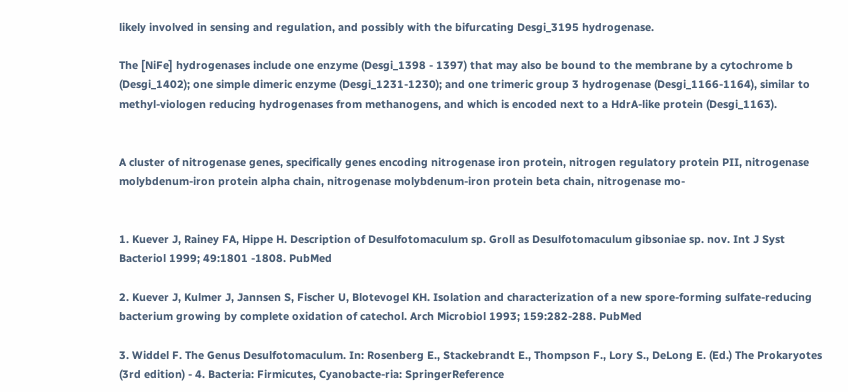likely involved in sensing and regulation, and possibly with the bifurcating Desgi_3195 hydrogenase.

The [NiFe] hydrogenases include one enzyme (Desgi_1398 - 1397) that may also be bound to the membrane by a cytochrome b (Desgi_1402); one simple dimeric enzyme (Desgi_1231-1230); and one trimeric group 3 hydrogenase (Desgi_1166-1164), similar to methyl-viologen reducing hydrogenases from methanogens, and which is encoded next to a HdrA-like protein (Desgi_1163).


A cluster of nitrogenase genes, specifically genes encoding nitrogenase iron protein, nitrogen regulatory protein PII, nitrogenase molybdenum-iron protein alpha chain, nitrogenase molybdenum-iron protein beta chain, nitrogenase mo-


1. Kuever J, Rainey FA, Hippe H. Description of Desulfotomaculum sp. Groll as Desulfotomaculum gibsoniae sp. nov. Int J Syst Bacteriol 1999; 49:1801 -1808. PubMed

2. Kuever J, Kulmer J, Jannsen S, Fischer U, Blotevogel KH. Isolation and characterization of a new spore-forming sulfate-reducing bacterium growing by complete oxidation of catechol. Arch Microbiol 1993; 159:282-288. PubMed

3. Widdel F. The Genus Desulfotomaculum. In: Rosenberg E., Stackebrandt E., Thompson F., Lory S., DeLong E. (Ed.) The Prokaryotes (3rd edition) - 4. Bacteria: Firmicutes, Cyanobacte-ria: SpringerReference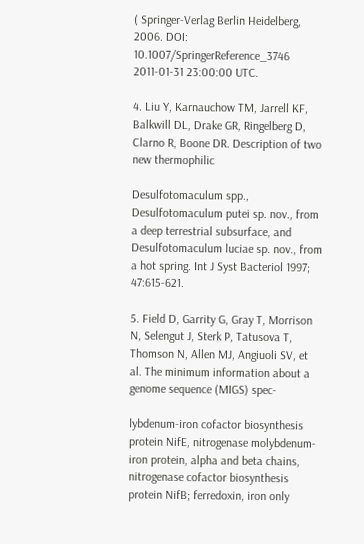( Springer-Verlag Berlin Heidelberg, 2006. DOI: 10.1007/SpringerReference_3746 2011-01-31 23:00:00 UTC.

4. Liu Y, Karnauchow TM, Jarrell KF, Balkwill DL, Drake GR, Ringelberg D, Clarno R, Boone DR. Description of two new thermophilic

Desulfotomaculum spp., Desulfotomaculum putei sp. nov., from a deep terrestrial subsurface, and Desulfotomaculum luciae sp. nov., from a hot spring. Int J Syst Bacteriol 1997; 47:615-621.

5. Field D, Garrity G, Gray T, Morrison N, Selengut J, Sterk P, Tatusova T, Thomson N, Allen MJ, Angiuoli SV, et al. The minimum information about a genome sequence (MIGS) spec-

lybdenum-iron cofactor biosynthesis protein NifE, nitrogenase molybdenum-iron protein, alpha and beta chains, nitrogenase cofactor biosynthesis protein NifB; ferredoxin, iron only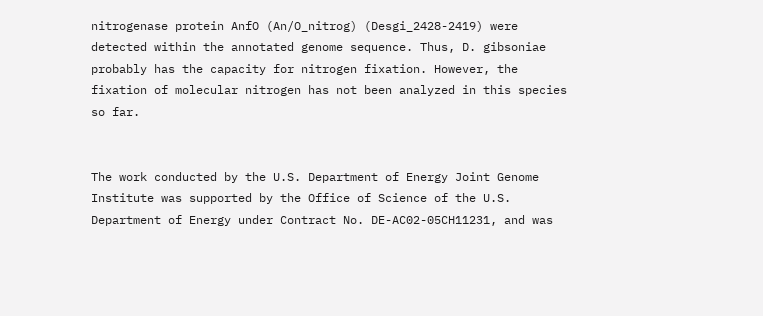nitrogenase protein AnfO (An/O_nitrog) (Desgi_2428-2419) were detected within the annotated genome sequence. Thus, D. gibsoniae probably has the capacity for nitrogen fixation. However, the fixation of molecular nitrogen has not been analyzed in this species so far.


The work conducted by the U.S. Department of Energy Joint Genome Institute was supported by the Office of Science of the U.S. Department of Energy under Contract No. DE-AC02-05CH11231, and was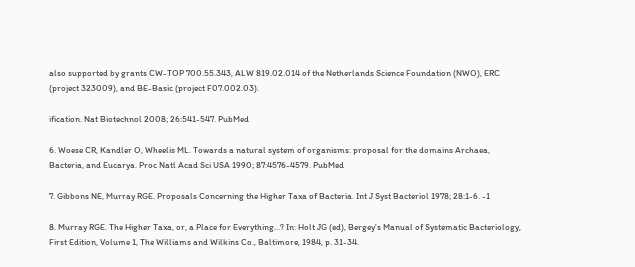also supported by grants CW-TOP 700.55.343, ALW 819.02.014 of the Netherlands Science Foundation (NWO), ERC (project 323009), and BE-Basic (project F07.002.03).

ification. Nat Biotechnol 2008; 26:541-547. PubMed

6. Woese CR, Kandler O, Wheelis ML. Towards a natural system of organisms: proposal for the domains Archaea, Bacteria, and Eucarya. Proc Natl Acad Sci USA 1990; 87:4576-4579. PubMed

7. Gibbons NE, Murray RGE. Proposals Concerning the Higher Taxa of Bacteria. Int J Syst Bacteriol 1978; 28:1-6. -1

8. Murray RGE. The Higher Taxa, or, a Place for Everything...? In: Holt JG (ed), Bergey's Manual of Systematic Bacteriology, First Edition, Volume 1, The Williams and Wilkins Co., Baltimore, 1984, p. 31-34.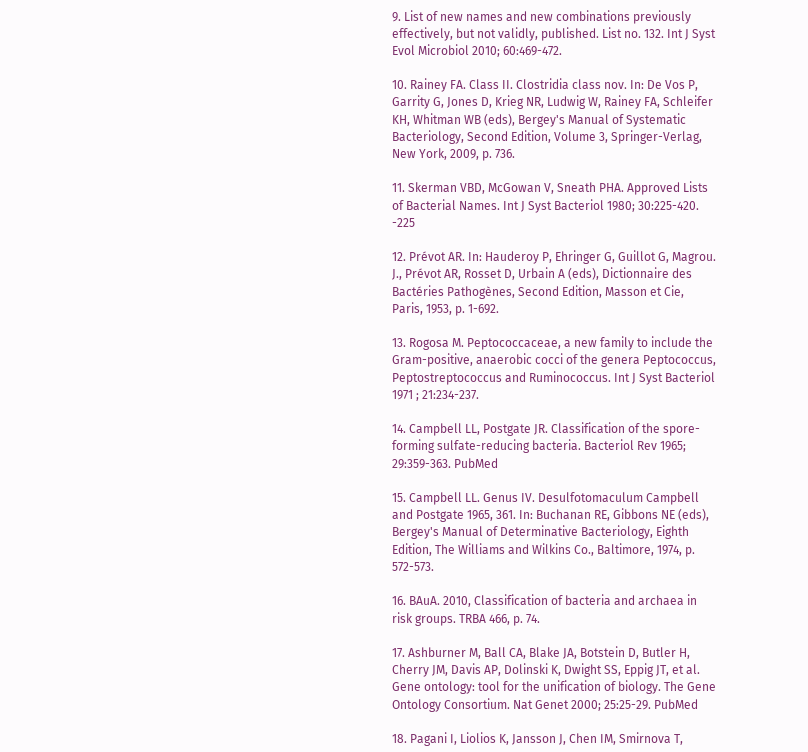9. List of new names and new combinations previously effectively, but not validly, published. List no. 132. Int J Syst Evol Microbiol 2010; 60:469-472.

10. Rainey FA. Class II. Clostridia class nov. In: De Vos P, Garrity G, Jones D, Krieg NR, Ludwig W, Rainey FA, Schleifer KH, Whitman WB (eds), Bergey's Manual of Systematic Bacteriology, Second Edition, Volume 3, Springer-Verlag, New York, 2009, p. 736.

11. Skerman VBD, McGowan V, Sneath PHA. Approved Lists of Bacterial Names. Int J Syst Bacteriol 1980; 30:225-420. -225

12. Prévot AR. In: Hauderoy P, Ehringer G, Guillot G, Magrou. J., Prévot AR, Rosset D, Urbain A (eds), Dictionnaire des Bactéries Pathogènes, Second Edition, Masson et Cie, Paris, 1953, p. 1-692.

13. Rogosa M. Peptococcaceae, a new family to include the Gram-positive, anaerobic cocci of the genera Peptococcus, Peptostreptococcus and Ruminococcus. Int J Syst Bacteriol 1971 ; 21:234-237.

14. Campbell LL, Postgate JR. Classification of the spore-forming sulfate-reducing bacteria. Bacteriol Rev 1965; 29:359-363. PubMed

15. Campbell LL. Genus IV. Desulfotomaculum Campbell and Postgate 1965, 361. In: Buchanan RE, Gibbons NE (eds), Bergey's Manual of Determinative Bacteriology, Eighth Edition, The Williams and Wilkins Co., Baltimore, 1974, p. 572-573.

16. BAuA. 2010, Classification of bacteria and archaea in risk groups. TRBA 466, p. 74.

17. Ashburner M, Ball CA, Blake JA, Botstein D, Butler H, Cherry JM, Davis AP, Dolinski K, Dwight SS, Eppig JT, et al. Gene ontology: tool for the unification of biology. The Gene Ontology Consortium. Nat Genet 2000; 25:25-29. PubMed

18. Pagani I, Liolios K, Jansson J, Chen IM, Smirnova T,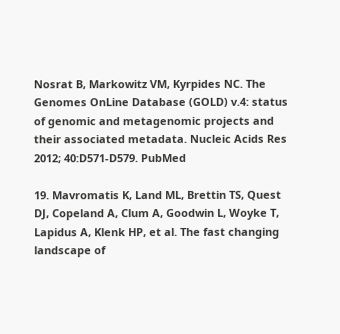Nosrat B, Markowitz VM, Kyrpides NC. The Genomes OnLine Database (GOLD) v.4: status of genomic and metagenomic projects and their associated metadata. Nucleic Acids Res 2012; 40:D571-D579. PubMed

19. Mavromatis K, Land ML, Brettin TS, Quest DJ, Copeland A, Clum A, Goodwin L, Woyke T, Lapidus A, Klenk HP, et al. The fast changing landscape of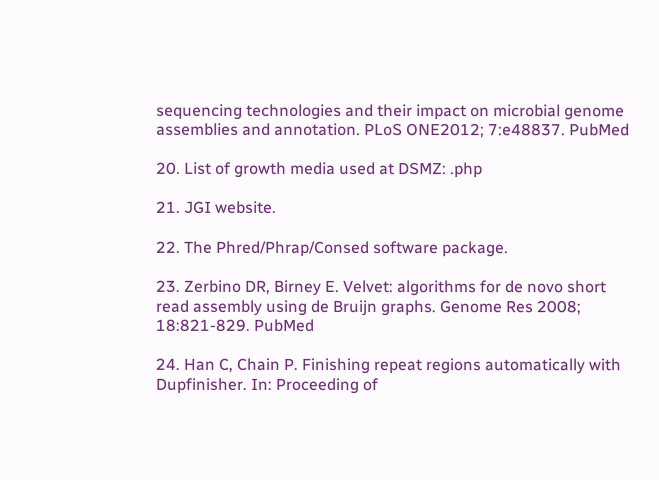sequencing technologies and their impact on microbial genome assemblies and annotation. PLoS ONE2012; 7:e48837. PubMed

20. List of growth media used at DSMZ: .php

21. JGI website.

22. The Phred/Phrap/Consed software package.

23. Zerbino DR, Birney E. Velvet: algorithms for de novo short read assembly using de Bruijn graphs. Genome Res 2008; 18:821-829. PubMed

24. Han C, Chain P. Finishing repeat regions automatically with Dupfinisher. In: Proceeding of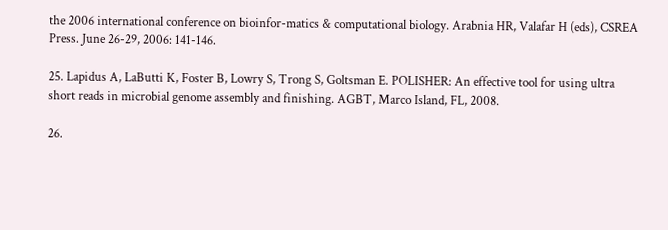the 2006 international conference on bioinfor-matics & computational biology. Arabnia HR, Valafar H (eds), CSREA Press. June 26-29, 2006: 141-146.

25. Lapidus A, LaButti K, Foster B, Lowry S, Trong S, Goltsman E. POLISHER: An effective tool for using ultra short reads in microbial genome assembly and finishing. AGBT, Marco Island, FL, 2008.

26.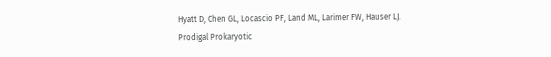Hyatt D, Chen GL, Locascio PF, Land ML, Larimer FW, Hauser LJ. Prodigal Prokaryotic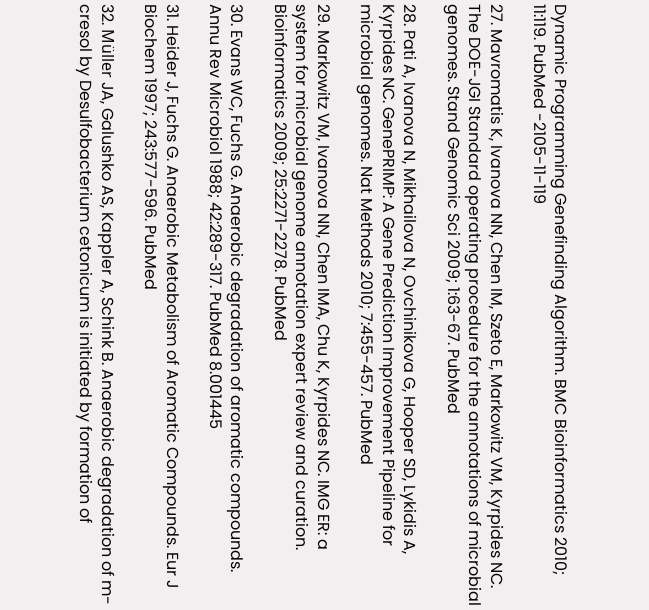Dynamic Programming Genefinding Algorithm. BMC Bioinformatics 2010; 11:119. PubMed -2105-11-119

27. Mavromatis K, Ivanova NN, Chen IM, Szeto E, Markowitz VM, Kyrpides NC. The DOE-JGI Standard operating procedure for the annotations of microbial genomes. Stand Genomic Sci 2009; 1:63-67. PubMed

28. Pati A, Ivanova N, Mikhailova N, Ovchinikova G, Hooper SD, Lykidis A, Kyrpides NC. GenePRIMP: A Gene Prediction Improvement Pipeline for microbial genomes. Nat Methods 2010; 7:455-457. PubMed

29. Markowitz VM, Ivanova NN, Chen IMA, Chu K, Kyrpides NC. IMG ER: a system for microbial genome annotation expert review and curation. Bioinformatics 2009; 25:2271-2278. PubMed

30. Evans WC, Fuchs G. Anaerobic degradation of aromatic compounds. Annu Rev Microbiol 1988; 42:289-317. PubMed 8.001445

31. Heider J, Fuchs G. Anaerobic Metabolism of Aromatic Compounds. Eur J Biochem 1997; 243:577-596. PubMed

32. Müller JA, Galushko AS, Kappler A, Schink B. Anaerobic degradation of m-cresol by Desulfobacterium cetonicum is initiated by formation of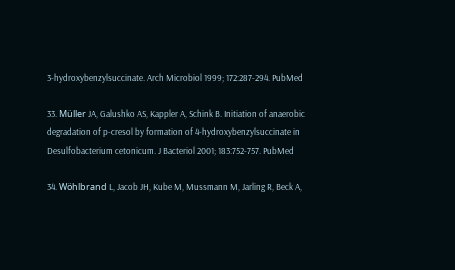3-hydroxybenzylsuccinate. Arch Microbiol 1999; 172:287-294. PubMed

33. Müller JA, Galushko AS, Kappler A, Schink B. Initiation of anaerobic degradation of p-cresol by formation of 4-hydroxybenzylsuccinate in Desulfobacterium cetonicum. J Bacteriol 2001; 183:752-757. PubMed

34. Wöhlbrand L, Jacob JH, Kube M, Mussmann M, Jarling R, Beck A,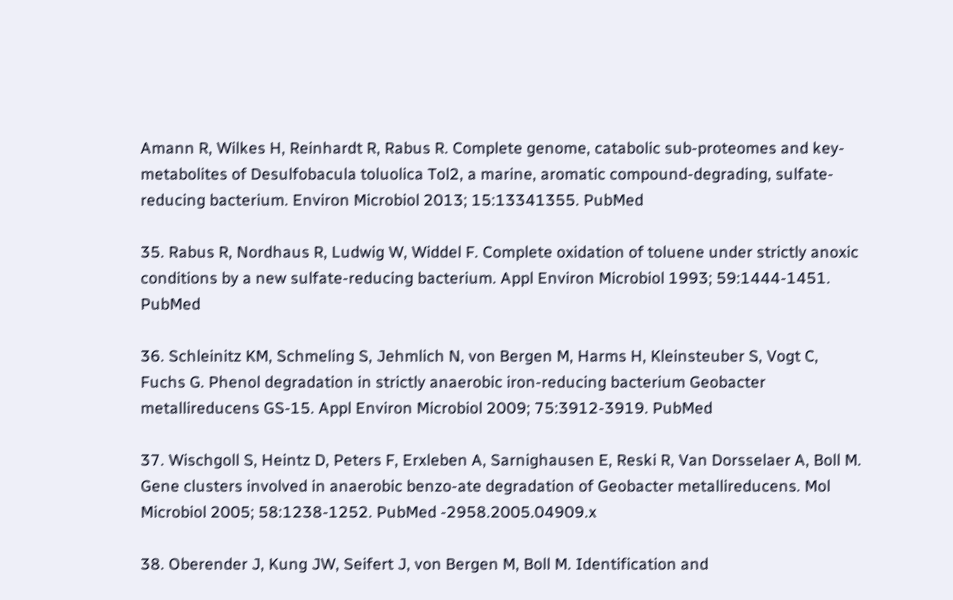Amann R, Wilkes H, Reinhardt R, Rabus R. Complete genome, catabolic sub-proteomes and key-metabolites of Desulfobacula toluolica Tol2, a marine, aromatic compound-degrading, sulfate-reducing bacterium. Environ Microbiol 2013; 15:13341355. PubMed

35. Rabus R, Nordhaus R, Ludwig W, Widdel F. Complete oxidation of toluene under strictly anoxic conditions by a new sulfate-reducing bacterium. Appl Environ Microbiol 1993; 59:1444-1451. PubMed

36. Schleinitz KM, Schmeling S, Jehmlich N, von Bergen M, Harms H, Kleinsteuber S, Vogt C, Fuchs G. Phenol degradation in strictly anaerobic iron-reducing bacterium Geobacter metallireducens GS-15. Appl Environ Microbiol 2009; 75:3912-3919. PubMed

37. Wischgoll S, Heintz D, Peters F, Erxleben A, Sarnighausen E, Reski R, Van Dorsselaer A, Boll M. Gene clusters involved in anaerobic benzo-ate degradation of Geobacter metallireducens. Mol Microbiol 2005; 58:1238-1252. PubMed -2958.2005.04909.x

38. Oberender J, Kung JW, Seifert J, von Bergen M, Boll M. Identification and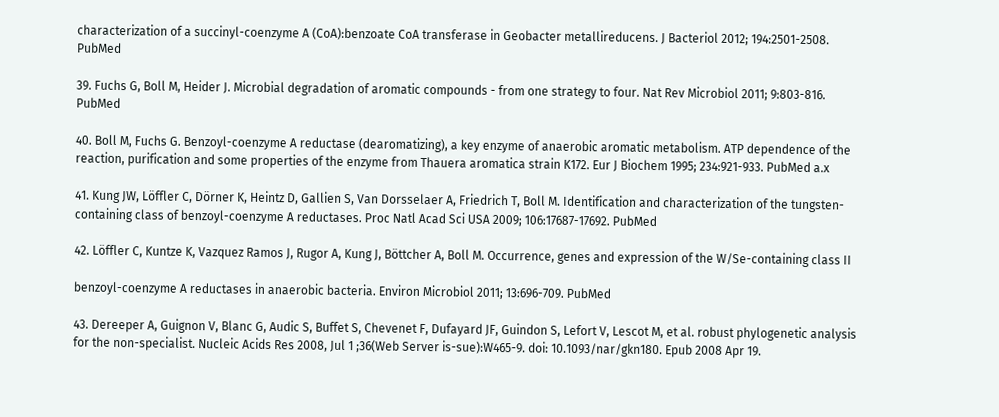characterization of a succinyl-coenzyme A (CoA):benzoate CoA transferase in Geobacter metallireducens. J Bacteriol 2012; 194:2501-2508. PubMed

39. Fuchs G, Boll M, Heider J. Microbial degradation of aromatic compounds - from one strategy to four. Nat Rev Microbiol 2011; 9:803-816. PubMed

40. Boll M, Fuchs G. Benzoyl-coenzyme A reductase (dearomatizing), a key enzyme of anaerobic aromatic metabolism. ATP dependence of the reaction, purification and some properties of the enzyme from Thauera aromatica strain K172. Eur J Biochem 1995; 234:921-933. PubMed a.x

41. Kung JW, Löffler C, Dörner K, Heintz D, Gallien S, Van Dorsselaer A, Friedrich T, Boll M. Identification and characterization of the tungsten-containing class of benzoyl-coenzyme A reductases. Proc Natl Acad Sci USA 2009; 106:17687-17692. PubMed

42. Löffler C, Kuntze K, Vazquez Ramos J, Rugor A, Kung J, Böttcher A, Boll M. Occurrence, genes and expression of the W/Se-containing class II

benzoyl-coenzyme A reductases in anaerobic bacteria. Environ Microbiol 2011; 13:696-709. PubMed

43. Dereeper A, Guignon V, Blanc G, Audic S, Buffet S, Chevenet F, Dufayard JF, Guindon S, Lefort V, Lescot M, et al. robust phylogenetic analysis for the non-specialist. Nucleic Acids Res 2008, Jul 1 ;36(Web Server is-sue):W465-9. doi: 10.1093/nar/gkn180. Epub 2008 Apr 19.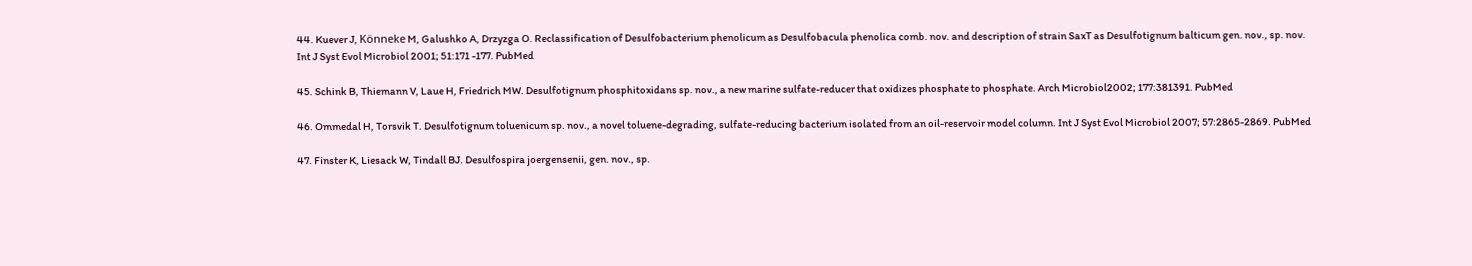44. Kuever J, Könneke M, Galushko A, Drzyzga O. Reclassification of Desulfobacterium phenolicum as Desulfobacula phenolica comb. nov. and description of strain SaxT as Desulfotignum balticum gen. nov., sp. nov. Int J Syst Evol Microbiol 2001; 51:171 -177. PubMed

45. Schink B, Thiemann V, Laue H, Friedrich MW. Desulfotignum phosphitoxidans sp. nov., a new marine sulfate-reducer that oxidizes phosphate to phosphate. Arch Microbiol2002; 177:381391. PubMed

46. Ommedal H, Torsvik T. Desulfotignum toluenicum sp. nov., a novel toluene-degrading, sulfate-reducing bacterium isolated from an oil-reservoir model column. Int J Syst Evol Microbiol 2007; 57:2865-2869. PubMed

47. Finster K, Liesack W, Tindall BJ. Desulfospira joergensenii, gen. nov., sp.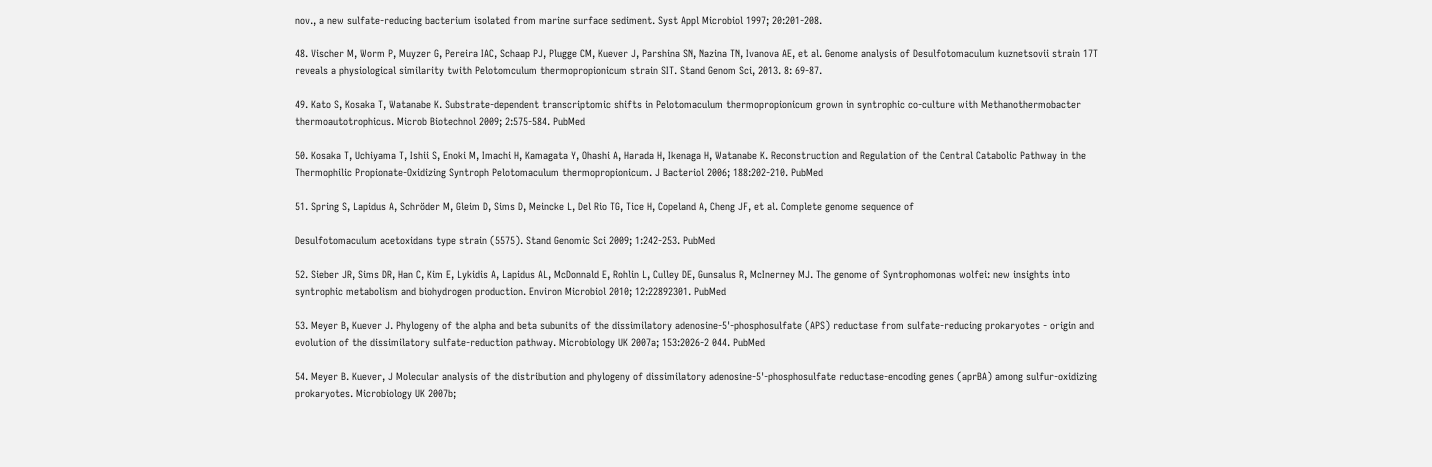nov., a new sulfate-reducing bacterium isolated from marine surface sediment. Syst Appl Microbiol 1997; 20:201-208.

48. Vischer M, Worm P, Muyzer G, Pereira IAC, Schaap PJ, Plugge CM, Kuever J, Parshina SN, Nazina TN, Ivanova AE, et al. Genome analysis of Desulfotomaculum kuznetsovii strain 17T reveals a physiological similarity twith Pelotomculum thermopropionicum strain SIT. Stand Genom Sci, 2013. 8: 69-87.

49. Kato S, Kosaka T, Watanabe K. Substrate-dependent transcriptomic shifts in Pelotomaculum thermopropionicum grown in syntrophic co-culture with Methanothermobacter thermoautotrophicus. Microb Biotechnol 2009; 2:575-584. PubMed

50. Kosaka T, Uchiyama T, Ishii S, Enoki M, Imachi H, Kamagata Y, Ohashi A, Harada H, Ikenaga H, Watanabe K. Reconstruction and Regulation of the Central Catabolic Pathway in the Thermophilic Propionate-Oxidizing Syntroph Pelotomaculum thermopropionicum. J Bacteriol 2006; 188:202-210. PubMed

51. Spring S, Lapidus A, Schröder M, Gleim D, Sims D, Meincke L, Del Rio TG, Tice H, Copeland A, Cheng JF, et al. Complete genome sequence of

Desulfotomaculum acetoxidans type strain (5575). Stand Genomic Sci 2009; 1:242-253. PubMed

52. Sieber JR, Sims DR, Han C, Kim E, Lykidis A, Lapidus AL, McDonnald E, Rohlin L, Culley DE, Gunsalus R, McInerney MJ. The genome of Syntrophomonas wolfei: new insights into syntrophic metabolism and biohydrogen production. Environ Microbiol 2010; 12:22892301. PubMed

53. Meyer B, Kuever J. Phylogeny of the alpha and beta subunits of the dissimilatory adenosine-5'-phosphosulfate (APS) reductase from sulfate-reducing prokaryotes - origin and evolution of the dissimilatory sulfate-reduction pathway. Microbiology UK 2007a; 153:2026-2 044. PubMed

54. Meyer B. Kuever, J Molecular analysis of the distribution and phylogeny of dissimilatory adenosine-5'-phosphosulfate reductase-encoding genes (aprBA) among sulfur-oxidizing prokaryotes. Microbiology UK 2007b;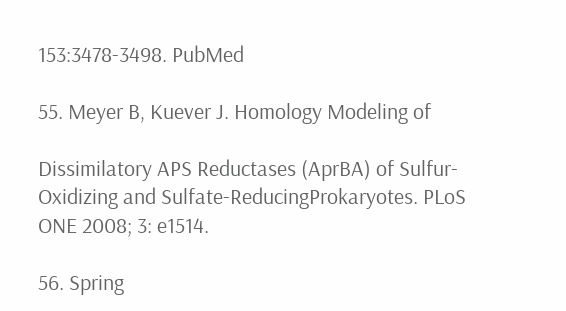153:3478-3498. PubMed

55. Meyer B, Kuever J. Homology Modeling of

Dissimilatory APS Reductases (AprBA) of Sulfur-Oxidizing and Sulfate-ReducingProkaryotes. PLoS ONE 2008; 3: e1514.

56. Spring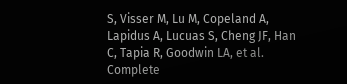S, Visser M, Lu M, Copeland A, Lapidus A, Lucuas S, Cheng JF, Han C, Tapia R, Goodwin LA, et al. Complete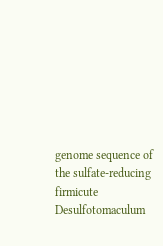genome sequence of the sulfate-reducing firmicute Desulfotomaculum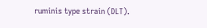ruminis type strain (DLT).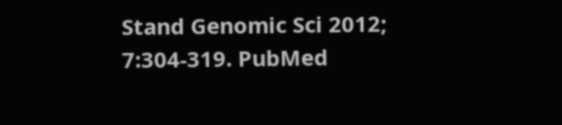Stand Genomic Sci 2012; 7:304-319. PubMed